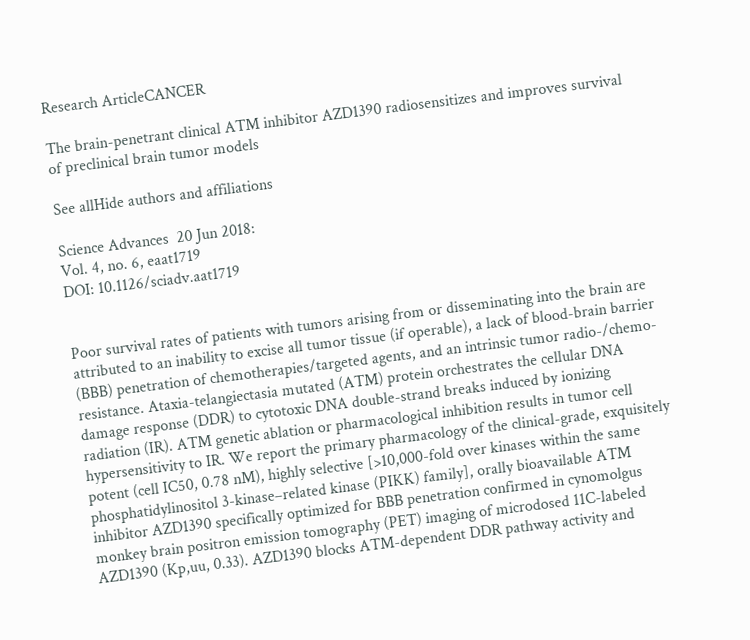Research ArticleCANCER

The brain-penetrant clinical ATM inhibitor AZD1390 radiosensitizes and improves survival of preclinical brain tumor models

See allHide authors and affiliations

Science Advances  20 Jun 2018:
Vol. 4, no. 6, eaat1719
DOI: 10.1126/sciadv.aat1719


Poor survival rates of patients with tumors arising from or disseminating into the brain are attributed to an inability to excise all tumor tissue (if operable), a lack of blood-brain barrier (BBB) penetration of chemotherapies/targeted agents, and an intrinsic tumor radio-/chemo-resistance. Ataxia-telangiectasia mutated (ATM) protein orchestrates the cellular DNA damage response (DDR) to cytotoxic DNA double-strand breaks induced by ionizing radiation (IR). ATM genetic ablation or pharmacological inhibition results in tumor cell hypersensitivity to IR. We report the primary pharmacology of the clinical-grade, exquisitely potent (cell IC50, 0.78 nM), highly selective [>10,000-fold over kinases within the same phosphatidylinositol 3-kinase–related kinase (PIKK) family], orally bioavailable ATM inhibitor AZD1390 specifically optimized for BBB penetration confirmed in cynomolgus monkey brain positron emission tomography (PET) imaging of microdosed 11C-labeled AZD1390 (Kp,uu, 0.33). AZD1390 blocks ATM-dependent DDR pathway activity and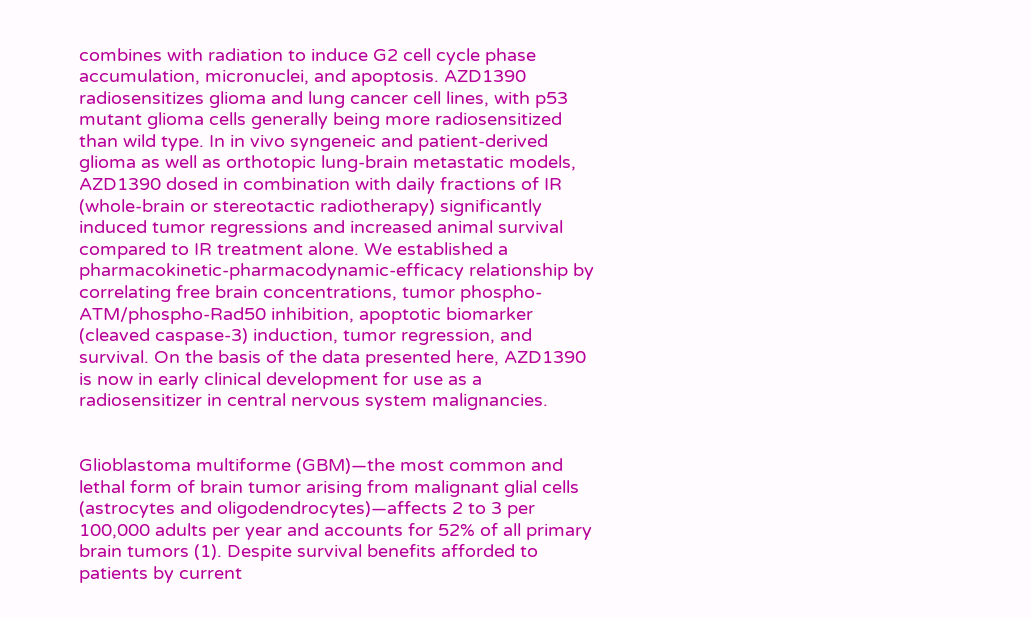combines with radiation to induce G2 cell cycle phase accumulation, micronuclei, and apoptosis. AZD1390 radiosensitizes glioma and lung cancer cell lines, with p53 mutant glioma cells generally being more radiosensitized than wild type. In in vivo syngeneic and patient-derived glioma as well as orthotopic lung-brain metastatic models, AZD1390 dosed in combination with daily fractions of IR (whole-brain or stereotactic radiotherapy) significantly induced tumor regressions and increased animal survival compared to IR treatment alone. We established a pharmacokinetic-pharmacodynamic-efficacy relationship by correlating free brain concentrations, tumor phospho-ATM/phospho-Rad50 inhibition, apoptotic biomarker (cleaved caspase-3) induction, tumor regression, and survival. On the basis of the data presented here, AZD1390 is now in early clinical development for use as a radiosensitizer in central nervous system malignancies.


Glioblastoma multiforme (GBM)—the most common and lethal form of brain tumor arising from malignant glial cells (astrocytes and oligodendrocytes)—affects 2 to 3 per 100,000 adults per year and accounts for 52% of all primary brain tumors (1). Despite survival benefits afforded to patients by current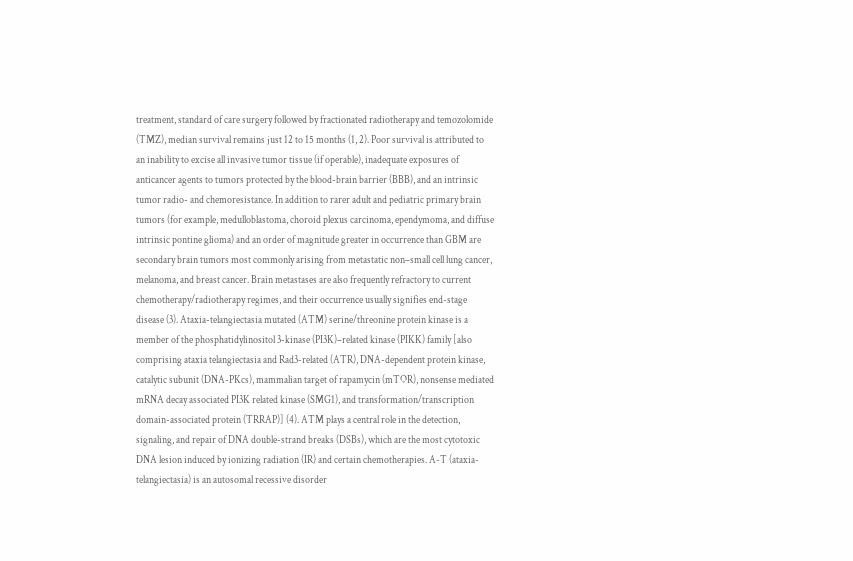treatment, standard of care surgery followed by fractionated radiotherapy and temozolomide (TMZ), median survival remains just 12 to 15 months (1, 2). Poor survival is attributed to an inability to excise all invasive tumor tissue (if operable), inadequate exposures of anticancer agents to tumors protected by the blood-brain barrier (BBB), and an intrinsic tumor radio- and chemoresistance. In addition to rarer adult and pediatric primary brain tumors (for example, medulloblastoma, choroid plexus carcinoma, ependymoma, and diffuse intrinsic pontine glioma) and an order of magnitude greater in occurrence than GBM are secondary brain tumors most commonly arising from metastatic non–small cell lung cancer, melanoma, and breast cancer. Brain metastases are also frequently refractory to current chemotherapy/radiotherapy regimes, and their occurrence usually signifies end-stage disease (3). Ataxia-telangiectasia mutated (ATM) serine/threonine protein kinase is a member of the phosphatidylinositol 3-kinase (PI3K)–related kinase (PIKK) family [also comprising ataxia telangiectasia and Rad3-related (ATR), DNA-dependent protein kinase, catalytic subunit (DNA-PKcs), mammalian target of rapamycin (mTOR), nonsense mediated mRNA decay associated PI3K related kinase (SMG1), and transformation/transcription domain-associated protein (TRRAP)] (4). ATM plays a central role in the detection, signaling, and repair of DNA double-strand breaks (DSBs), which are the most cytotoxic DNA lesion induced by ionizing radiation (IR) and certain chemotherapies. A-T (ataxia-telangiectasia) is an autosomal recessive disorder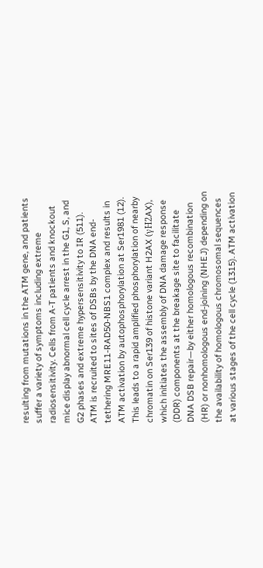resulting from mutations in the ATM gene, and patients suffer a variety of symptoms including extreme radiosensitivity. Cells from A-T patients and knockout mice display abnormal cell cycle arrest in the G1, S, and G2 phases and extreme hypersensitivity to IR (511). ATM is recruited to sites of DSBs by the DNA end-tethering MRE11-RAD50-NBS1 complex and results in ATM activation by autophosphorylation at Ser1981 (12). This leads to a rapid amplified phosphorylation of nearby chromatin on Ser139 of histone variant H2AX (γH2AX), which initiates the assembly of DNA damage response (DDR) components at the breakage site to facilitate DNA DSB repair—by either homologous recombination (HR) or nonhomologous end-joining (NHEJ) depending on the availability of homologous chromosomal sequences at various stages of the cell cycle (1315). ATM activation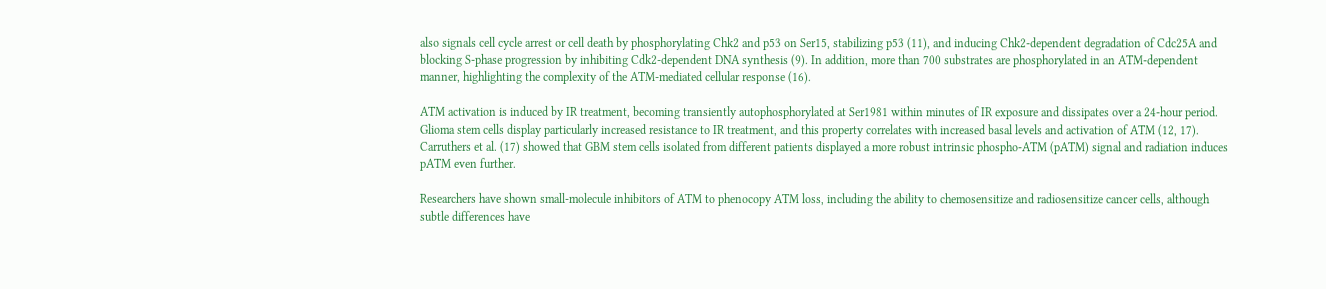also signals cell cycle arrest or cell death by phosphorylating Chk2 and p53 on Ser15, stabilizing p53 (11), and inducing Chk2-dependent degradation of Cdc25A and blocking S-phase progression by inhibiting Cdk2-dependent DNA synthesis (9). In addition, more than 700 substrates are phosphorylated in an ATM-dependent manner, highlighting the complexity of the ATM-mediated cellular response (16).

ATM activation is induced by IR treatment, becoming transiently autophosphorylated at Ser1981 within minutes of IR exposure and dissipates over a 24-hour period. Glioma stem cells display particularly increased resistance to IR treatment, and this property correlates with increased basal levels and activation of ATM (12, 17). Carruthers et al. (17) showed that GBM stem cells isolated from different patients displayed a more robust intrinsic phospho-ATM (pATM) signal and radiation induces pATM even further.

Researchers have shown small-molecule inhibitors of ATM to phenocopy ATM loss, including the ability to chemosensitize and radiosensitize cancer cells, although subtle differences have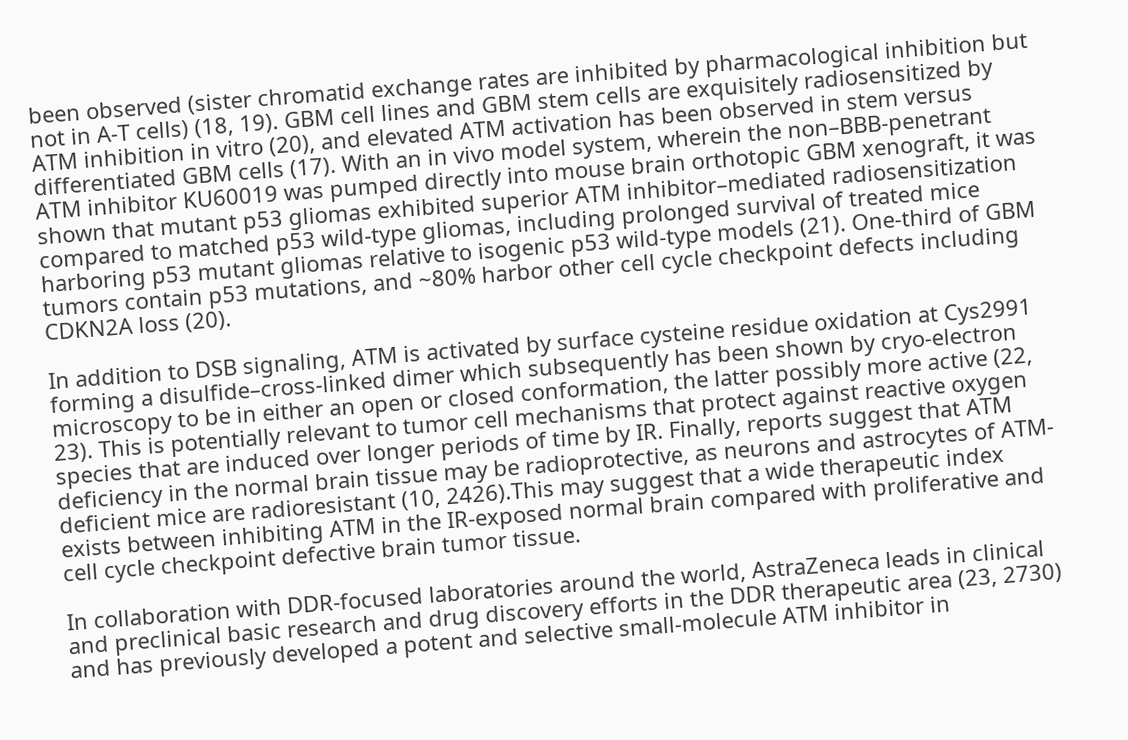been observed (sister chromatid exchange rates are inhibited by pharmacological inhibition but not in A-T cells) (18, 19). GBM cell lines and GBM stem cells are exquisitely radiosensitized by ATM inhibition in vitro (20), and elevated ATM activation has been observed in stem versus differentiated GBM cells (17). With an in vivo model system, wherein the non–BBB-penetrant ATM inhibitor KU60019 was pumped directly into mouse brain orthotopic GBM xenograft, it was shown that mutant p53 gliomas exhibited superior ATM inhibitor–mediated radiosensitization compared to matched p53 wild-type gliomas, including prolonged survival of treated mice harboring p53 mutant gliomas relative to isogenic p53 wild-type models (21). One-third of GBM tumors contain p53 mutations, and ~80% harbor other cell cycle checkpoint defects including CDKN2A loss (20).

In addition to DSB signaling, ATM is activated by surface cysteine residue oxidation at Cys2991 forming a disulfide–cross-linked dimer which subsequently has been shown by cryo-electron microscopy to be in either an open or closed conformation, the latter possibly more active (22, 23). This is potentially relevant to tumor cell mechanisms that protect against reactive oxygen species that are induced over longer periods of time by IR. Finally, reports suggest that ATM deficiency in the normal brain tissue may be radioprotective, as neurons and astrocytes of ATM-deficient mice are radioresistant (10, 2426).This may suggest that a wide therapeutic index exists between inhibiting ATM in the IR-exposed normal brain compared with proliferative and cell cycle checkpoint defective brain tumor tissue.

In collaboration with DDR-focused laboratories around the world, AstraZeneca leads in clinical and preclinical basic research and drug discovery efforts in the DDR therapeutic area (23, 2730) and has previously developed a potent and selective small-molecule ATM inhibitor in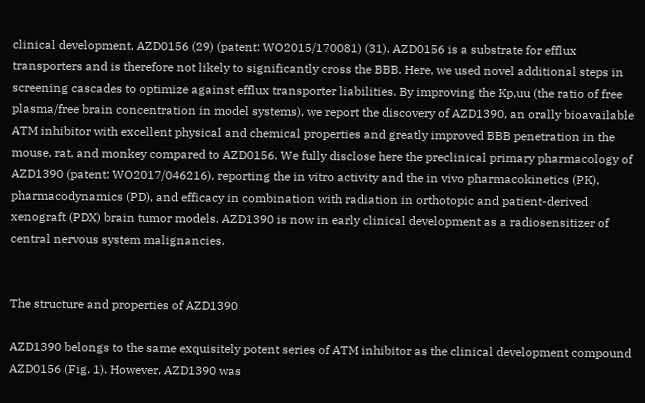clinical development, AZD0156 (29) (patent: WO2015/170081) (31). AZD0156 is a substrate for efflux transporters and is therefore not likely to significantly cross the BBB. Here, we used novel additional steps in screening cascades to optimize against efflux transporter liabilities. By improving the Kp,uu (the ratio of free plasma/free brain concentration in model systems), we report the discovery of AZD1390, an orally bioavailable ATM inhibitor with excellent physical and chemical properties and greatly improved BBB penetration in the mouse, rat, and monkey compared to AZD0156. We fully disclose here the preclinical primary pharmacology of AZD1390 (patent: WO2017/046216), reporting the in vitro activity and the in vivo pharmacokinetics (PK), pharmacodynamics (PD), and efficacy in combination with radiation in orthotopic and patient-derived xenograft (PDX) brain tumor models. AZD1390 is now in early clinical development as a radiosensitizer of central nervous system malignancies.


The structure and properties of AZD1390

AZD1390 belongs to the same exquisitely potent series of ATM inhibitor as the clinical development compound AZD0156 (Fig. 1). However, AZD1390 was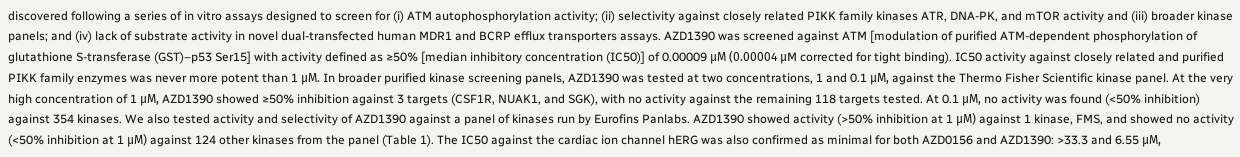discovered following a series of in vitro assays designed to screen for (i) ATM autophosphorylation activity; (ii) selectivity against closely related PIKK family kinases ATR, DNA-PK, and mTOR activity and (iii) broader kinase panels; and (iv) lack of substrate activity in novel dual-transfected human MDR1 and BCRP efflux transporters assays. AZD1390 was screened against ATM [modulation of purified ATM-dependent phosphorylation of glutathione S-transferase (GST)–p53 Ser15] with activity defined as ≥50% [median inhibitory concentration (IC50)] of 0.00009 μM (0.00004 μM corrected for tight binding). IC50 activity against closely related and purified PIKK family enzymes was never more potent than 1 μM. In broader purified kinase screening panels, AZD1390 was tested at two concentrations, 1 and 0.1 μM, against the Thermo Fisher Scientific kinase panel. At the very high concentration of 1 μM, AZD1390 showed ≥50% inhibition against 3 targets (CSF1R, NUAK1, and SGK), with no activity against the remaining 118 targets tested. At 0.1 μM, no activity was found (<50% inhibition) against 354 kinases. We also tested activity and selectivity of AZD1390 against a panel of kinases run by Eurofins Panlabs. AZD1390 showed activity (>50% inhibition at 1 μM) against 1 kinase, FMS, and showed no activity (<50% inhibition at 1 μM) against 124 other kinases from the panel (Table 1). The IC50 against the cardiac ion channel hERG was also confirmed as minimal for both AZD0156 and AZD1390: >33.3 and 6.55 μM,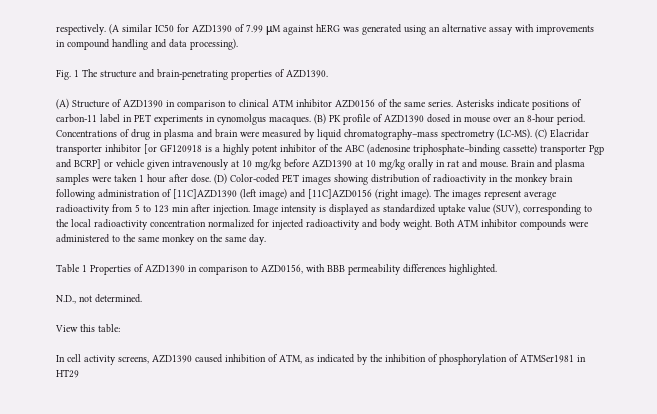respectively. (A similar IC50 for AZD1390 of 7.99 μM against hERG was generated using an alternative assay with improvements in compound handling and data processing).

Fig. 1 The structure and brain-penetrating properties of AZD1390.

(A) Structure of AZD1390 in comparison to clinical ATM inhibitor AZD0156 of the same series. Asterisks indicate positions of carbon-11 label in PET experiments in cynomolgus macaques. (B) PK profile of AZD1390 dosed in mouse over an 8-hour period. Concentrations of drug in plasma and brain were measured by liquid chromatography–mass spectrometry (LC-MS). (C) Elacridar transporter inhibitor [or GF120918 is a highly potent inhibitor of the ABC (adenosine triphosphate–binding cassette) transporter Pgp and BCRP] or vehicle given intravenously at 10 mg/kg before AZD1390 at 10 mg/kg orally in rat and mouse. Brain and plasma samples were taken 1 hour after dose. (D) Color-coded PET images showing distribution of radioactivity in the monkey brain following administration of [11C]AZD1390 (left image) and [11C]AZD0156 (right image). The images represent average radioactivity from 5 to 123 min after injection. Image intensity is displayed as standardized uptake value (SUV), corresponding to the local radioactivity concentration normalized for injected radioactivity and body weight. Both ATM inhibitor compounds were administered to the same monkey on the same day.

Table 1 Properties of AZD1390 in comparison to AZD0156, with BBB permeability differences highlighted.

N.D., not determined.

View this table:

In cell activity screens, AZD1390 caused inhibition of ATM, as indicated by the inhibition of phosphorylation of ATMSer1981 in HT29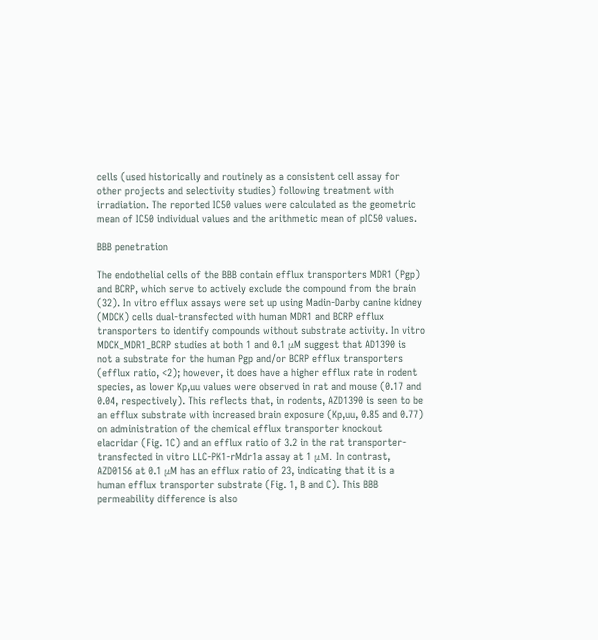cells (used historically and routinely as a consistent cell assay for other projects and selectivity studies) following treatment with irradiation. The reported IC50 values were calculated as the geometric mean of IC50 individual values and the arithmetic mean of pIC50 values.

BBB penetration

The endothelial cells of the BBB contain efflux transporters MDR1 (Pgp) and BCRP, which serve to actively exclude the compound from the brain (32). In vitro efflux assays were set up using Madin-Darby canine kidney (MDCK) cells dual-transfected with human MDR1 and BCRP efflux transporters to identify compounds without substrate activity. In vitro MDCK_MDR1_BCRP studies at both 1 and 0.1 μM suggest that AD1390 is not a substrate for the human Pgp and/or BCRP efflux transporters (efflux ratio, <2); however, it does have a higher efflux rate in rodent species, as lower Kp,uu values were observed in rat and mouse (0.17 and 0.04, respectively). This reflects that, in rodents, AZD1390 is seen to be an efflux substrate with increased brain exposure (Kp,uu, 0.85 and 0.77) on administration of the chemical efflux transporter knockout elacridar (Fig. 1C) and an efflux ratio of 3.2 in the rat transporter-transfected in vitro LLC-PK1-rMdr1a assay at 1 μM. In contrast, AZD0156 at 0.1 μM has an efflux ratio of 23, indicating that it is a human efflux transporter substrate (Fig. 1, B and C). This BBB permeability difference is also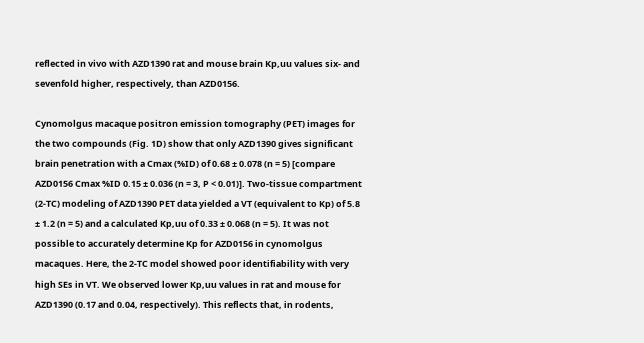reflected in vivo with AZD1390 rat and mouse brain Kp,uu values six- and sevenfold higher, respectively, than AZD0156.

Cynomolgus macaque positron emission tomography (PET) images for the two compounds (Fig. 1D) show that only AZD1390 gives significant brain penetration with a Cmax (%ID) of 0.68 ± 0.078 (n = 5) [compare AZD0156 Cmax %ID 0.15 ± 0.036 (n = 3, P < 0.01)]. Two-tissue compartment (2-TC) modeling of AZD1390 PET data yielded a VT (equivalent to Kp) of 5.8 ± 1.2 (n = 5) and a calculated Kp,uu of 0.33 ± 0.068 (n = 5). It was not possible to accurately determine Kp for AZD0156 in cynomolgus macaques. Here, the 2-TC model showed poor identifiability with very high SEs in VT. We observed lower Kp,uu values in rat and mouse for AZD1390 (0.17 and 0.04, respectively). This reflects that, in rodents,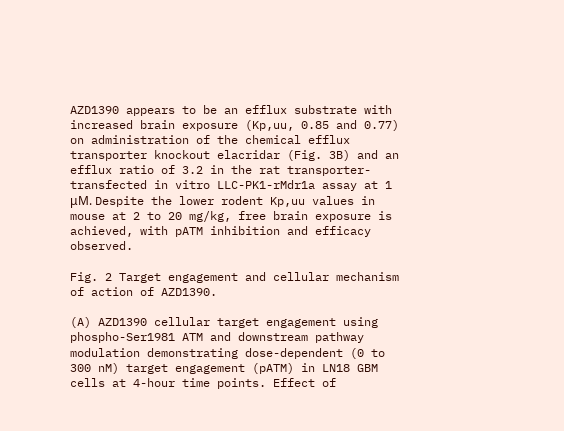AZD1390 appears to be an efflux substrate with increased brain exposure (Kp,uu, 0.85 and 0.77) on administration of the chemical efflux transporter knockout elacridar (Fig. 3B) and an efflux ratio of 3.2 in the rat transporter-transfected in vitro LLC-PK1-rMdr1a assay at 1 μM. Despite the lower rodent Kp,uu values in mouse at 2 to 20 mg/kg, free brain exposure is achieved, with pATM inhibition and efficacy observed.

Fig. 2 Target engagement and cellular mechanism of action of AZD1390.

(A) AZD1390 cellular target engagement using phospho-Ser1981 ATM and downstream pathway modulation demonstrating dose-dependent (0 to 300 nM) target engagement (pATM) in LN18 GBM cells at 4-hour time points. Effect of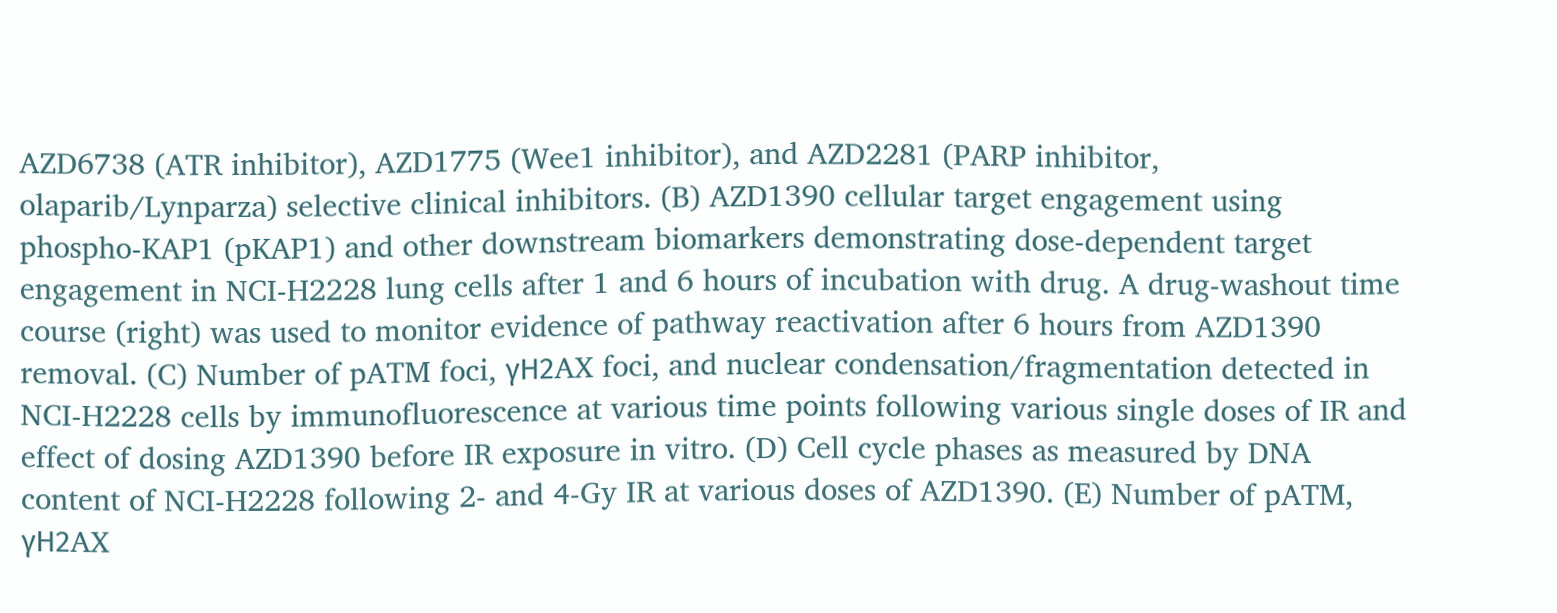AZD6738 (ATR inhibitor), AZD1775 (Wee1 inhibitor), and AZD2281 (PARP inhibitor, olaparib/Lynparza) selective clinical inhibitors. (B) AZD1390 cellular target engagement using phospho-KAP1 (pKAP1) and other downstream biomarkers demonstrating dose-dependent target engagement in NCI-H2228 lung cells after 1 and 6 hours of incubation with drug. A drug-washout time course (right) was used to monitor evidence of pathway reactivation after 6 hours from AZD1390 removal. (C) Number of pATM foci, γH2AX foci, and nuclear condensation/fragmentation detected in NCI-H2228 cells by immunofluorescence at various time points following various single doses of IR and effect of dosing AZD1390 before IR exposure in vitro. (D) Cell cycle phases as measured by DNA content of NCI-H2228 following 2- and 4-Gy IR at various doses of AZD1390. (E) Number of pATM, γH2AX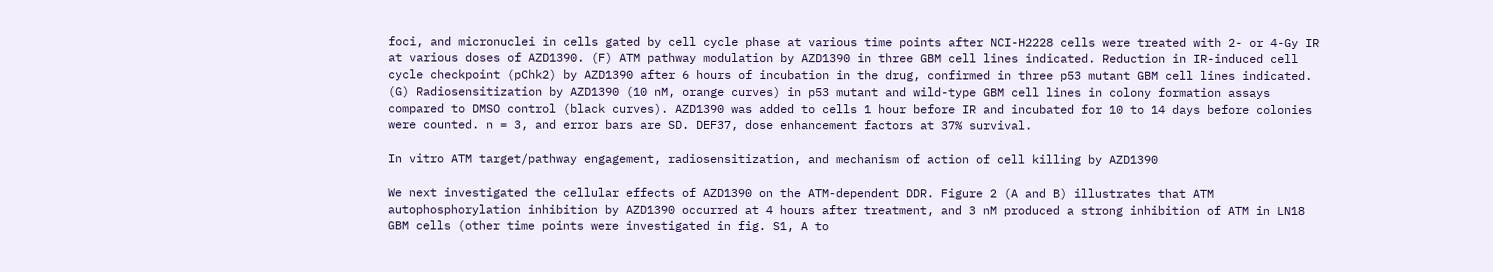foci, and micronuclei in cells gated by cell cycle phase at various time points after NCI-H2228 cells were treated with 2- or 4-Gy IR at various doses of AZD1390. (F) ATM pathway modulation by AZD1390 in three GBM cell lines indicated. Reduction in IR-induced cell cycle checkpoint (pChk2) by AZD1390 after 6 hours of incubation in the drug, confirmed in three p53 mutant GBM cell lines indicated. (G) Radiosensitization by AZD1390 (10 nM, orange curves) in p53 mutant and wild-type GBM cell lines in colony formation assays compared to DMSO control (black curves). AZD1390 was added to cells 1 hour before IR and incubated for 10 to 14 days before colonies were counted. n = 3, and error bars are SD. DEF37, dose enhancement factors at 37% survival.

In vitro ATM target/pathway engagement, radiosensitization, and mechanism of action of cell killing by AZD1390

We next investigated the cellular effects of AZD1390 on the ATM-dependent DDR. Figure 2 (A and B) illustrates that ATM autophosphorylation inhibition by AZD1390 occurred at 4 hours after treatment, and 3 nM produced a strong inhibition of ATM in LN18 GBM cells (other time points were investigated in fig. S1, A to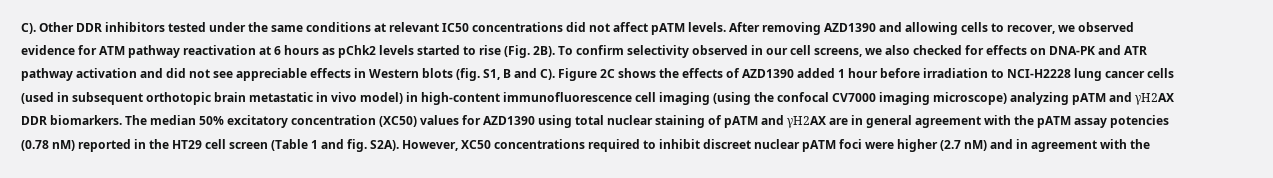C). Other DDR inhibitors tested under the same conditions at relevant IC50 concentrations did not affect pATM levels. After removing AZD1390 and allowing cells to recover, we observed evidence for ATM pathway reactivation at 6 hours as pChk2 levels started to rise (Fig. 2B). To confirm selectivity observed in our cell screens, we also checked for effects on DNA-PK and ATR pathway activation and did not see appreciable effects in Western blots (fig. S1, B and C). Figure 2C shows the effects of AZD1390 added 1 hour before irradiation to NCI-H2228 lung cancer cells (used in subsequent orthotopic brain metastatic in vivo model) in high-content immunofluorescence cell imaging (using the confocal CV7000 imaging microscope) analyzing pATM and γH2AX DDR biomarkers. The median 50% excitatory concentration (XC50) values for AZD1390 using total nuclear staining of pATM and γH2AX are in general agreement with the pATM assay potencies (0.78 nM) reported in the HT29 cell screen (Table 1 and fig. S2A). However, XC50 concentrations required to inhibit discreet nuclear pATM foci were higher (2.7 nM) and in agreement with the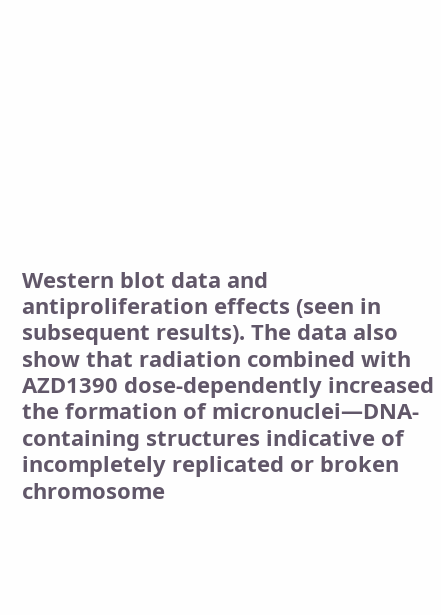Western blot data and antiproliferation effects (seen in subsequent results). The data also show that radiation combined with AZD1390 dose-dependently increased the formation of micronuclei—DNA-containing structures indicative of incompletely replicated or broken chromosome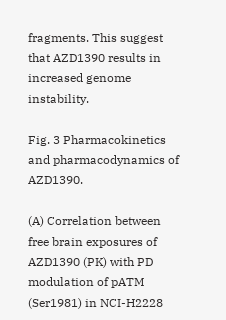fragments. This suggest that AZD1390 results in increased genome instability.

Fig. 3 Pharmacokinetics and pharmacodynamics of AZD1390.

(A) Correlation between free brain exposures of AZD1390 (PK) with PD modulation of pATM (Ser1981) in NCI-H2228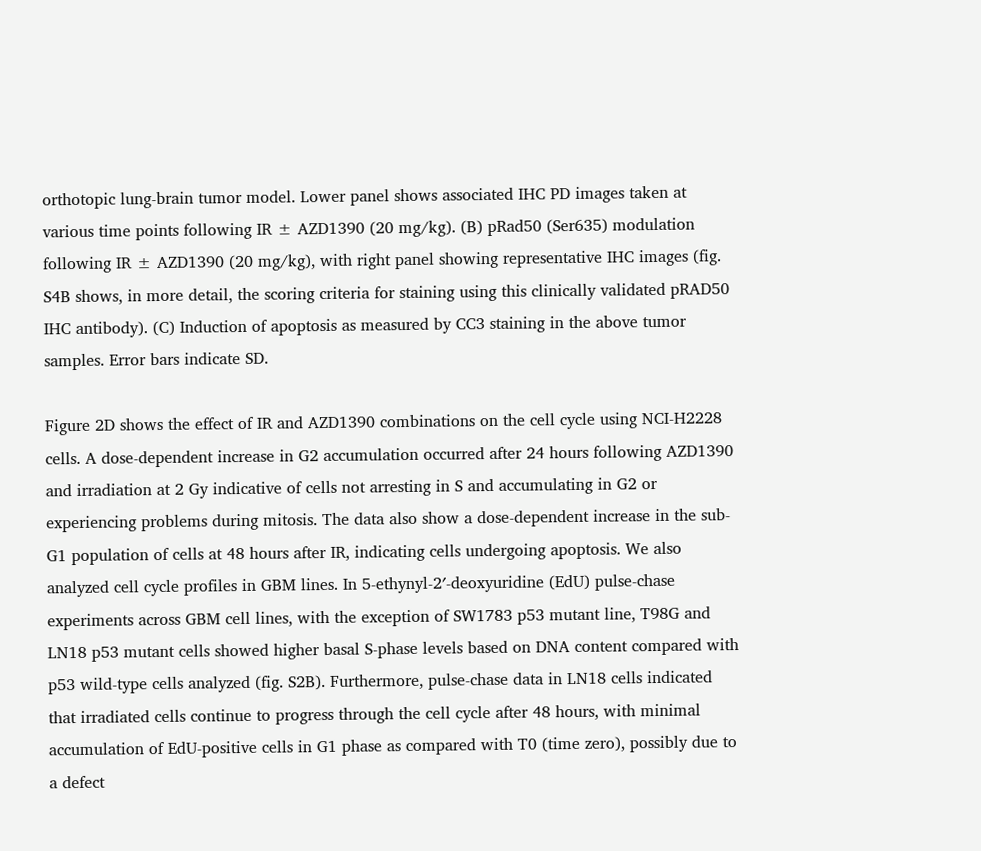orthotopic lung-brain tumor model. Lower panel shows associated IHC PD images taken at various time points following IR ± AZD1390 (20 mg/kg). (B) pRad50 (Ser635) modulation following IR ± AZD1390 (20 mg/kg), with right panel showing representative IHC images (fig. S4B shows, in more detail, the scoring criteria for staining using this clinically validated pRAD50 IHC antibody). (C) Induction of apoptosis as measured by CC3 staining in the above tumor samples. Error bars indicate SD.

Figure 2D shows the effect of IR and AZD1390 combinations on the cell cycle using NCI-H2228 cells. A dose-dependent increase in G2 accumulation occurred after 24 hours following AZD1390 and irradiation at 2 Gy indicative of cells not arresting in S and accumulating in G2 or experiencing problems during mitosis. The data also show a dose-dependent increase in the sub-G1 population of cells at 48 hours after IR, indicating cells undergoing apoptosis. We also analyzed cell cycle profiles in GBM lines. In 5-ethynyl-2′-deoxyuridine (EdU) pulse-chase experiments across GBM cell lines, with the exception of SW1783 p53 mutant line, T98G and LN18 p53 mutant cells showed higher basal S-phase levels based on DNA content compared with p53 wild-type cells analyzed (fig. S2B). Furthermore, pulse-chase data in LN18 cells indicated that irradiated cells continue to progress through the cell cycle after 48 hours, with minimal accumulation of EdU-positive cells in G1 phase as compared with T0 (time zero), possibly due to a defect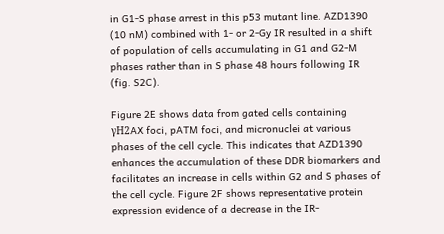in G1-S phase arrest in this p53 mutant line. AZD1390 (10 nM) combined with 1- or 2-Gy IR resulted in a shift of population of cells accumulating in G1 and G2-M phases rather than in S phase 48 hours following IR (fig. S2C).

Figure 2E shows data from gated cells containing γH2AX foci, pATM foci, and micronuclei at various phases of the cell cycle. This indicates that AZD1390 enhances the accumulation of these DDR biomarkers and facilitates an increase in cells within G2 and S phases of the cell cycle. Figure 2F shows representative protein expression evidence of a decrease in the IR-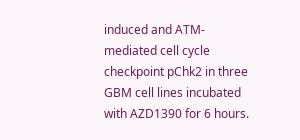induced and ATM-mediated cell cycle checkpoint pChk2 in three GBM cell lines incubated with AZD1390 for 6 hours.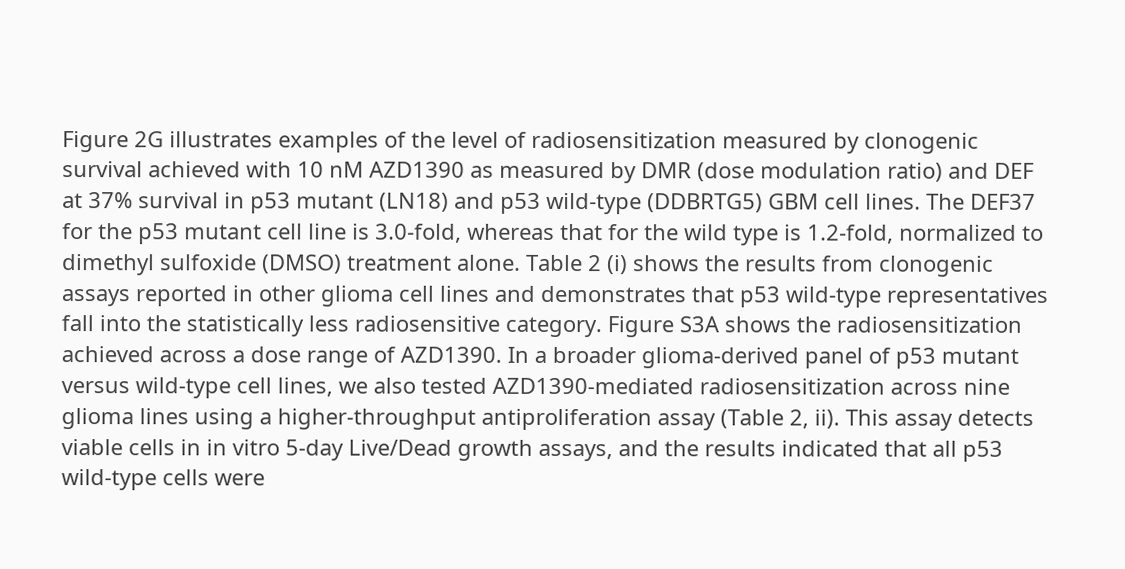Figure 2G illustrates examples of the level of radiosensitization measured by clonogenic survival achieved with 10 nM AZD1390 as measured by DMR (dose modulation ratio) and DEF at 37% survival in p53 mutant (LN18) and p53 wild-type (DDBRTG5) GBM cell lines. The DEF37 for the p53 mutant cell line is 3.0-fold, whereas that for the wild type is 1.2-fold, normalized to dimethyl sulfoxide (DMSO) treatment alone. Table 2 (i) shows the results from clonogenic assays reported in other glioma cell lines and demonstrates that p53 wild-type representatives fall into the statistically less radiosensitive category. Figure S3A shows the radiosensitization achieved across a dose range of AZD1390. In a broader glioma-derived panel of p53 mutant versus wild-type cell lines, we also tested AZD1390-mediated radiosensitization across nine glioma lines using a higher-throughput antiproliferation assay (Table 2, ii). This assay detects viable cells in in vitro 5-day Live/Dead growth assays, and the results indicated that all p53 wild-type cells were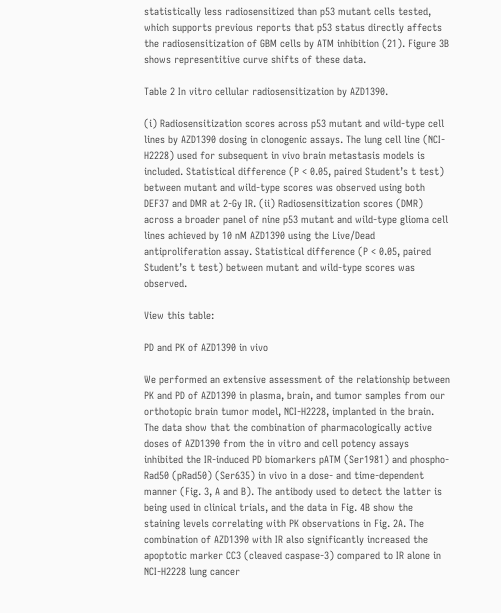statistically less radiosensitized than p53 mutant cells tested, which supports previous reports that p53 status directly affects the radiosensitization of GBM cells by ATM inhibition (21). Figure 3B shows representitive curve shifts of these data.

Table 2 In vitro cellular radiosensitization by AZD1390.

(i) Radiosensitization scores across p53 mutant and wild-type cell lines by AZD1390 dosing in clonogenic assays. The lung cell line (NCI-H2228) used for subsequent in vivo brain metastasis models is included. Statistical difference (P < 0.05, paired Student’s t test) between mutant and wild-type scores was observed using both DEF37 and DMR at 2-Gy IR. (ii) Radiosensitization scores (DMR) across a broader panel of nine p53 mutant and wild-type glioma cell lines achieved by 10 nM AZD1390 using the Live/Dead antiproliferation assay. Statistical difference (P < 0.05, paired Student’s t test) between mutant and wild-type scores was observed.

View this table:

PD and PK of AZD1390 in vivo

We performed an extensive assessment of the relationship between PK and PD of AZD1390 in plasma, brain, and tumor samples from our orthotopic brain tumor model, NCI-H2228, implanted in the brain. The data show that the combination of pharmacologically active doses of AZD1390 from the in vitro and cell potency assays inhibited the IR-induced PD biomarkers pATM (Ser1981) and phospho-Rad50 (pRad50) (Ser635) in vivo in a dose- and time-dependent manner (Fig. 3, A and B). The antibody used to detect the latter is being used in clinical trials, and the data in Fig. 4B show the staining levels correlating with PK observations in Fig. 2A. The combination of AZD1390 with IR also significantly increased the apoptotic marker CC3 (cleaved caspase-3) compared to IR alone in NCI-H2228 lung cancer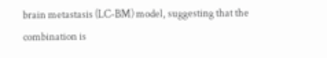brain metastasis (LC-BM) model, suggesting that the combination is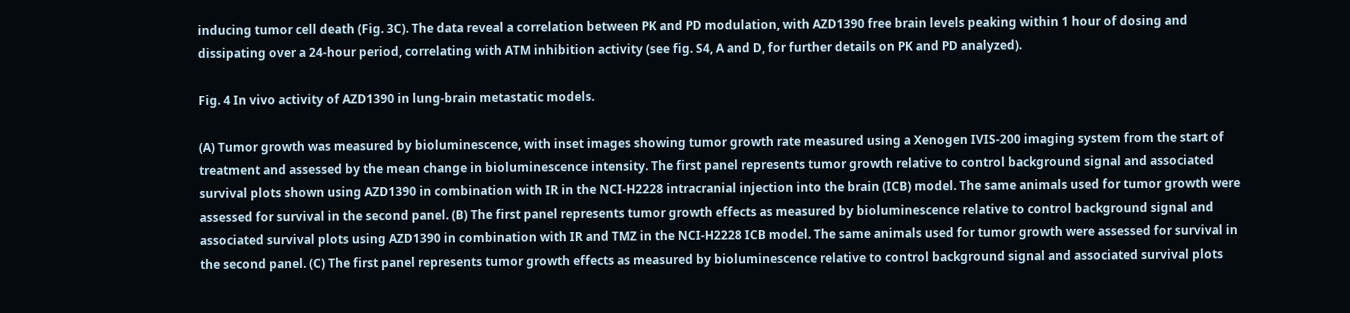inducing tumor cell death (Fig. 3C). The data reveal a correlation between PK and PD modulation, with AZD1390 free brain levels peaking within 1 hour of dosing and dissipating over a 24-hour period, correlating with ATM inhibition activity (see fig. S4, A and D, for further details on PK and PD analyzed).

Fig. 4 In vivo activity of AZD1390 in lung-brain metastatic models.

(A) Tumor growth was measured by bioluminescence, with inset images showing tumor growth rate measured using a Xenogen IVIS-200 imaging system from the start of treatment and assessed by the mean change in bioluminescence intensity. The first panel represents tumor growth relative to control background signal and associated survival plots shown using AZD1390 in combination with IR in the NCI-H2228 intracranial injection into the brain (ICB) model. The same animals used for tumor growth were assessed for survival in the second panel. (B) The first panel represents tumor growth effects as measured by bioluminescence relative to control background signal and associated survival plots using AZD1390 in combination with IR and TMZ in the NCI-H2228 ICB model. The same animals used for tumor growth were assessed for survival in the second panel. (C) The first panel represents tumor growth effects as measured by bioluminescence relative to control background signal and associated survival plots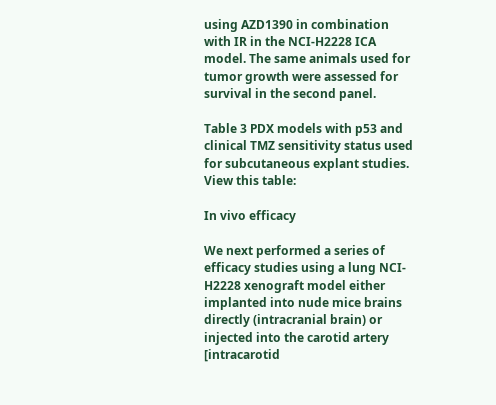using AZD1390 in combination with IR in the NCI-H2228 ICA model. The same animals used for tumor growth were assessed for survival in the second panel.

Table 3 PDX models with p53 and clinical TMZ sensitivity status used for subcutaneous explant studies.
View this table:

In vivo efficacy

We next performed a series of efficacy studies using a lung NCI-H2228 xenograft model either implanted into nude mice brains directly (intracranial brain) or injected into the carotid artery [intracarotid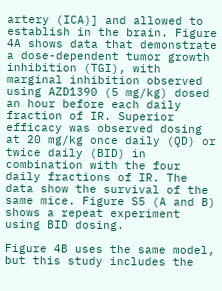artery (ICA)] and allowed to establish in the brain. Figure 4A shows data that demonstrate a dose-dependent tumor growth inhibition (TGI), with marginal inhibition observed using AZD1390 (5 mg/kg) dosed an hour before each daily fraction of IR. Superior efficacy was observed dosing at 20 mg/kg once daily (QD) or twice daily (BID) in combination with the four daily fractions of IR. The data show the survival of the same mice. Figure S5 (A and B) shows a repeat experiment using BID dosing.

Figure 4B uses the same model, but this study includes the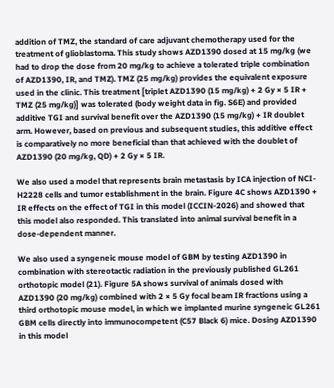addition of TMZ, the standard of care adjuvant chemotherapy used for the treatment of glioblastoma. This study shows AZD1390 dosed at 15 mg/kg (we had to drop the dose from 20 mg/kg to achieve a tolerated triple combination of AZD1390, IR, and TMZ). TMZ (25 mg/kg) provides the equivalent exposure used in the clinic. This treatment [triplet AZD1390 (15 mg/kg) + 2 Gy × 5 IR + TMZ (25 mg/kg)] was tolerated (body weight data in fig. S6E) and provided additive TGI and survival benefit over the AZD1390 (15 mg/kg) + IR doublet arm. However, based on previous and subsequent studies, this additive effect is comparatively no more beneficial than that achieved with the doublet of AZD1390 (20 mg/kg, QD) + 2 Gy × 5 IR.

We also used a model that represents brain metastasis by ICA injection of NCI-H2228 cells and tumor establishment in the brain. Figure 4C shows AZD1390 + IR effects on the effect of TGI in this model (ICCIN-2026) and showed that this model also responded. This translated into animal survival benefit in a dose-dependent manner.

We also used a syngeneic mouse model of GBM by testing AZD1390 in combination with stereotactic radiation in the previously published GL261 orthotopic model (21). Figure 5A shows survival of animals dosed with AZD1390 (20 mg/kg) combined with 2 × 5 Gy focal beam IR fractions using a third orthotopic mouse model, in which we implanted murine syngeneic GL261 GBM cells directly into immunocompetent (C57 Black 6) mice. Dosing AZD1390 in this model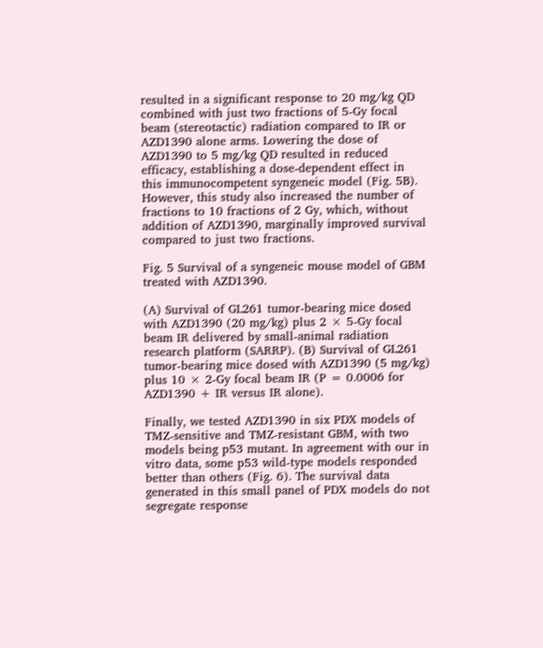resulted in a significant response to 20 mg/kg QD combined with just two fractions of 5-Gy focal beam (stereotactic) radiation compared to IR or AZD1390 alone arms. Lowering the dose of AZD1390 to 5 mg/kg QD resulted in reduced efficacy, establishing a dose-dependent effect in this immunocompetent syngeneic model (Fig. 5B). However, this study also increased the number of fractions to 10 fractions of 2 Gy, which, without addition of AZD1390, marginally improved survival compared to just two fractions.

Fig. 5 Survival of a syngeneic mouse model of GBM treated with AZD1390.

(A) Survival of GL261 tumor-bearing mice dosed with AZD1390 (20 mg/kg) plus 2 × 5-Gy focal beam IR delivered by small-animal radiation research platform (SARRP). (B) Survival of GL261 tumor-bearing mice dosed with AZD1390 (5 mg/kg) plus 10 × 2-Gy focal beam IR (P = 0.0006 for AZD1390 + IR versus IR alone).

Finally, we tested AZD1390 in six PDX models of TMZ-sensitive and TMZ-resistant GBM, with two models being p53 mutant. In agreement with our in vitro data, some p53 wild-type models responded better than others (Fig. 6). The survival data generated in this small panel of PDX models do not segregate response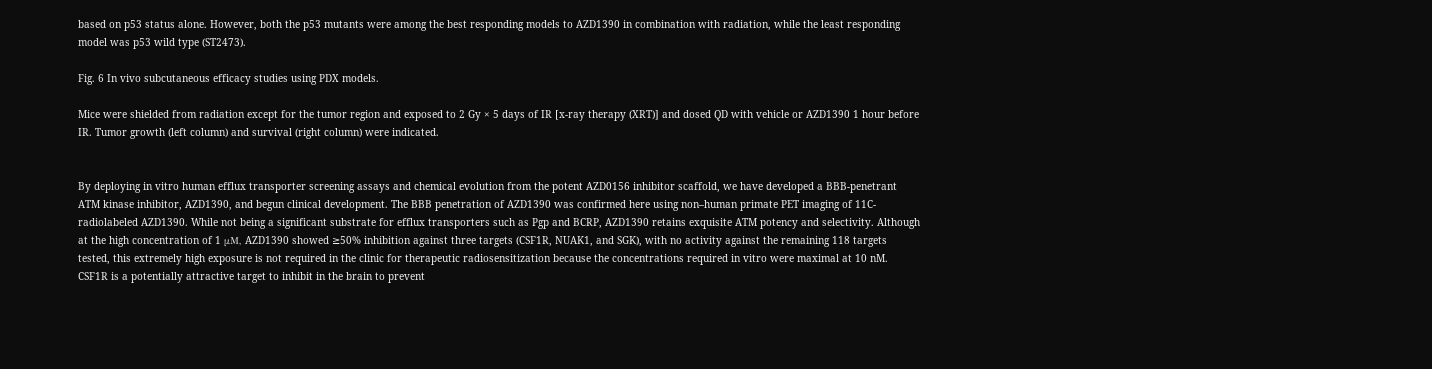based on p53 status alone. However, both the p53 mutants were among the best responding models to AZD1390 in combination with radiation, while the least responding model was p53 wild type (ST2473).

Fig. 6 In vivo subcutaneous efficacy studies using PDX models.

Mice were shielded from radiation except for the tumor region and exposed to 2 Gy × 5 days of IR [x-ray therapy (XRT)] and dosed QD with vehicle or AZD1390 1 hour before IR. Tumor growth (left column) and survival (right column) were indicated.


By deploying in vitro human efflux transporter screening assays and chemical evolution from the potent AZD0156 inhibitor scaffold, we have developed a BBB-penetrant ATM kinase inhibitor, AZD1390, and begun clinical development. The BBB penetration of AZD1390 was confirmed here using non–human primate PET imaging of 11C-radiolabeled AZD1390. While not being a significant substrate for efflux transporters such as Pgp and BCRP, AZD1390 retains exquisite ATM potency and selectivity. Although at the high concentration of 1 μM, AZD1390 showed ≥50% inhibition against three targets (CSF1R, NUAK1, and SGK), with no activity against the remaining 118 targets tested, this extremely high exposure is not required in the clinic for therapeutic radiosensitization because the concentrations required in vitro were maximal at 10 nM. CSF1R is a potentially attractive target to inhibit in the brain to prevent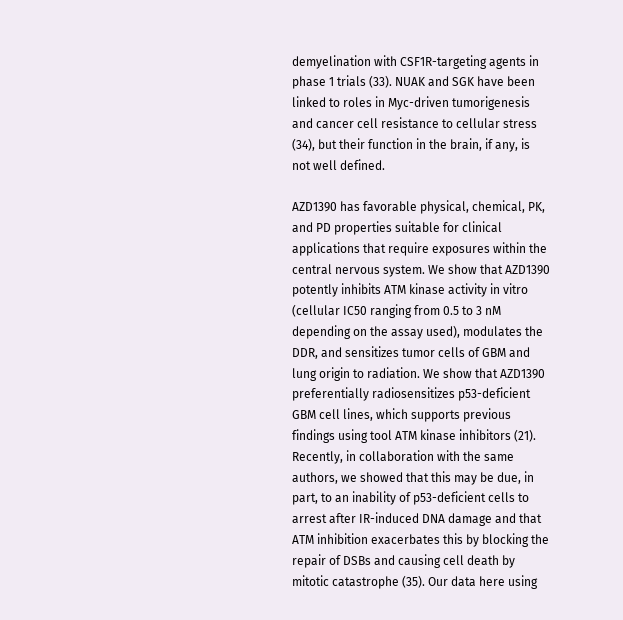demyelination with CSF1R-targeting agents in phase 1 trials (33). NUAK and SGK have been linked to roles in Myc-driven tumorigenesis and cancer cell resistance to cellular stress (34), but their function in the brain, if any, is not well defined.

AZD1390 has favorable physical, chemical, PK, and PD properties suitable for clinical applications that require exposures within the central nervous system. We show that AZD1390 potently inhibits ATM kinase activity in vitro (cellular IC50 ranging from 0.5 to 3 nM depending on the assay used), modulates the DDR, and sensitizes tumor cells of GBM and lung origin to radiation. We show that AZD1390 preferentially radiosensitizes p53-deficient GBM cell lines, which supports previous findings using tool ATM kinase inhibitors (21). Recently, in collaboration with the same authors, we showed that this may be due, in part, to an inability of p53-deficient cells to arrest after IR-induced DNA damage and that ATM inhibition exacerbates this by blocking the repair of DSBs and causing cell death by mitotic catastrophe (35). Our data here using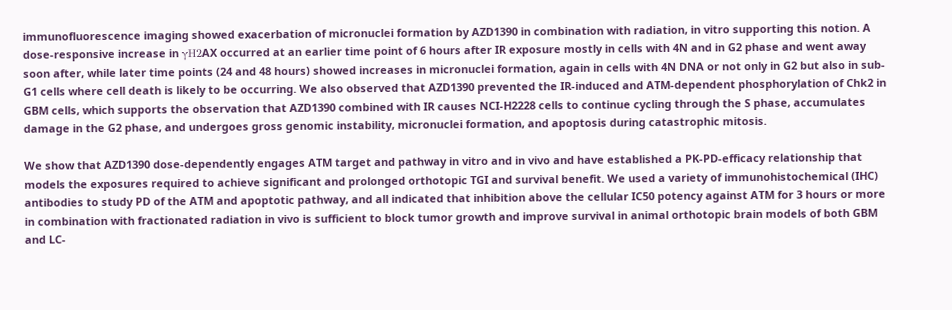immunofluorescence imaging showed exacerbation of micronuclei formation by AZD1390 in combination with radiation, in vitro supporting this notion. A dose-responsive increase in γH2AX occurred at an earlier time point of 6 hours after IR exposure mostly in cells with 4N and in G2 phase and went away soon after, while later time points (24 and 48 hours) showed increases in micronuclei formation, again in cells with 4N DNA or not only in G2 but also in sub-G1 cells where cell death is likely to be occurring. We also observed that AZD1390 prevented the IR-induced and ATM-dependent phosphorylation of Chk2 in GBM cells, which supports the observation that AZD1390 combined with IR causes NCI-H2228 cells to continue cycling through the S phase, accumulates damage in the G2 phase, and undergoes gross genomic instability, micronuclei formation, and apoptosis during catastrophic mitosis.

We show that AZD1390 dose-dependently engages ATM target and pathway in vitro and in vivo and have established a PK-PD-efficacy relationship that models the exposures required to achieve significant and prolonged orthotopic TGI and survival benefit. We used a variety of immunohistochemical (IHC) antibodies to study PD of the ATM and apoptotic pathway, and all indicated that inhibition above the cellular IC50 potency against ATM for 3 hours or more in combination with fractionated radiation in vivo is sufficient to block tumor growth and improve survival in animal orthotopic brain models of both GBM and LC-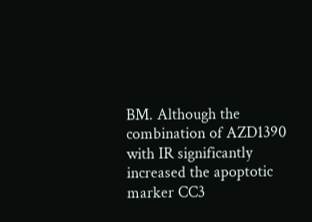BM. Although the combination of AZD1390 with IR significantly increased the apoptotic marker CC3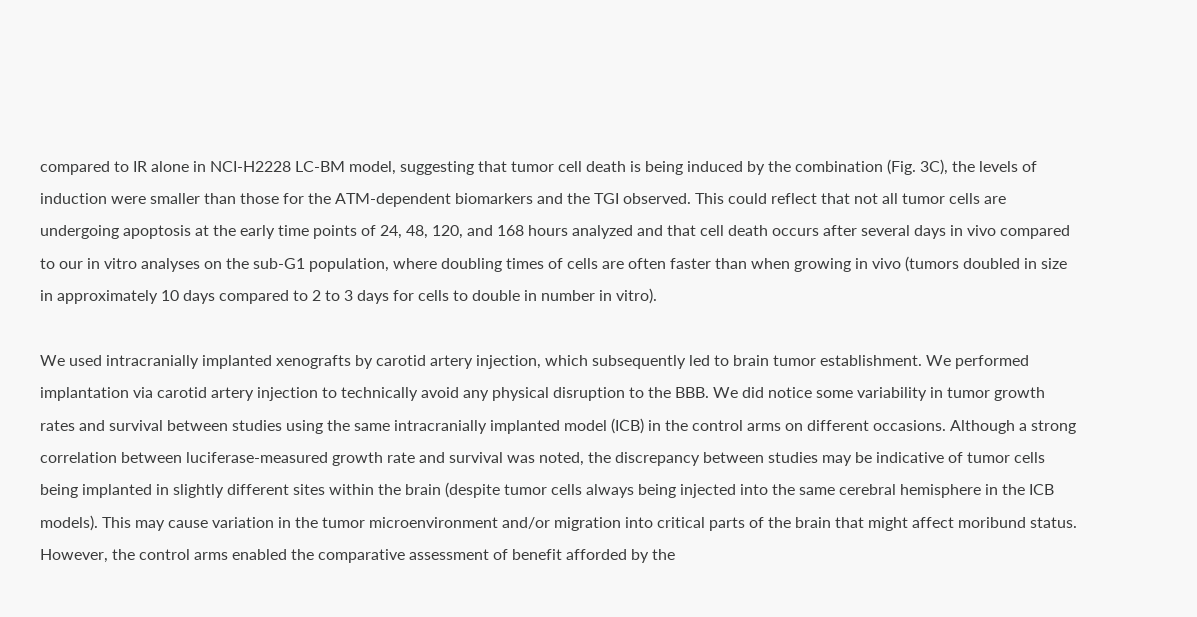compared to IR alone in NCI-H2228 LC-BM model, suggesting that tumor cell death is being induced by the combination (Fig. 3C), the levels of induction were smaller than those for the ATM-dependent biomarkers and the TGI observed. This could reflect that not all tumor cells are undergoing apoptosis at the early time points of 24, 48, 120, and 168 hours analyzed and that cell death occurs after several days in vivo compared to our in vitro analyses on the sub-G1 population, where doubling times of cells are often faster than when growing in vivo (tumors doubled in size in approximately 10 days compared to 2 to 3 days for cells to double in number in vitro).

We used intracranially implanted xenografts by carotid artery injection, which subsequently led to brain tumor establishment. We performed implantation via carotid artery injection to technically avoid any physical disruption to the BBB. We did notice some variability in tumor growth rates and survival between studies using the same intracranially implanted model (ICB) in the control arms on different occasions. Although a strong correlation between luciferase-measured growth rate and survival was noted, the discrepancy between studies may be indicative of tumor cells being implanted in slightly different sites within the brain (despite tumor cells always being injected into the same cerebral hemisphere in the ICB models). This may cause variation in the tumor microenvironment and/or migration into critical parts of the brain that might affect moribund status. However, the control arms enabled the comparative assessment of benefit afforded by the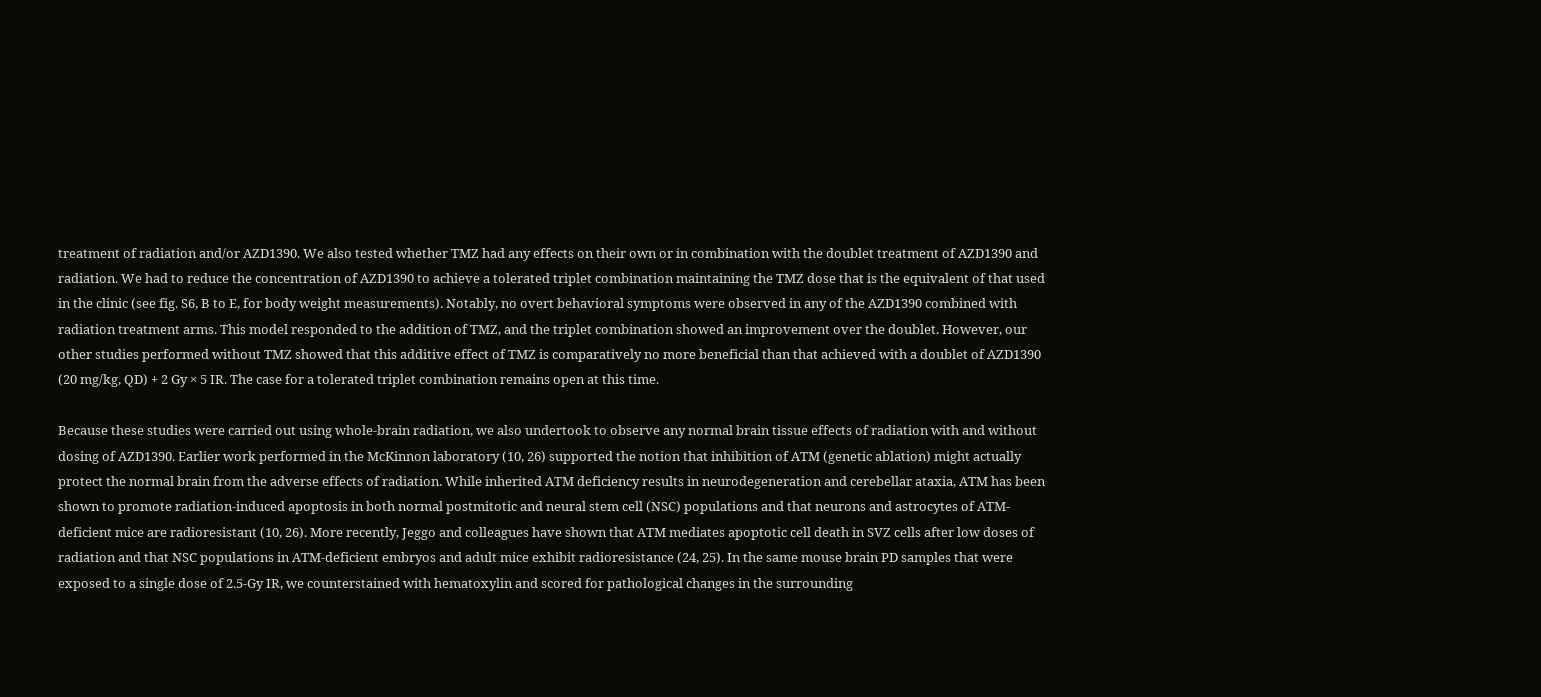treatment of radiation and/or AZD1390. We also tested whether TMZ had any effects on their own or in combination with the doublet treatment of AZD1390 and radiation. We had to reduce the concentration of AZD1390 to achieve a tolerated triplet combination maintaining the TMZ dose that is the equivalent of that used in the clinic (see fig. S6, B to E, for body weight measurements). Notably, no overt behavioral symptoms were observed in any of the AZD1390 combined with radiation treatment arms. This model responded to the addition of TMZ, and the triplet combination showed an improvement over the doublet. However, our other studies performed without TMZ showed that this additive effect of TMZ is comparatively no more beneficial than that achieved with a doublet of AZD1390 (20 mg/kg, QD) + 2 Gy × 5 IR. The case for a tolerated triplet combination remains open at this time.

Because these studies were carried out using whole-brain radiation, we also undertook to observe any normal brain tissue effects of radiation with and without dosing of AZD1390. Earlier work performed in the McKinnon laboratory (10, 26) supported the notion that inhibition of ATM (genetic ablation) might actually protect the normal brain from the adverse effects of radiation. While inherited ATM deficiency results in neurodegeneration and cerebellar ataxia, ATM has been shown to promote radiation-induced apoptosis in both normal postmitotic and neural stem cell (NSC) populations and that neurons and astrocytes of ATM-deficient mice are radioresistant (10, 26). More recently, Jeggo and colleagues have shown that ATM mediates apoptotic cell death in SVZ cells after low doses of radiation and that NSC populations in ATM-deficient embryos and adult mice exhibit radioresistance (24, 25). In the same mouse brain PD samples that were exposed to a single dose of 2.5-Gy IR, we counterstained with hematoxylin and scored for pathological changes in the surrounding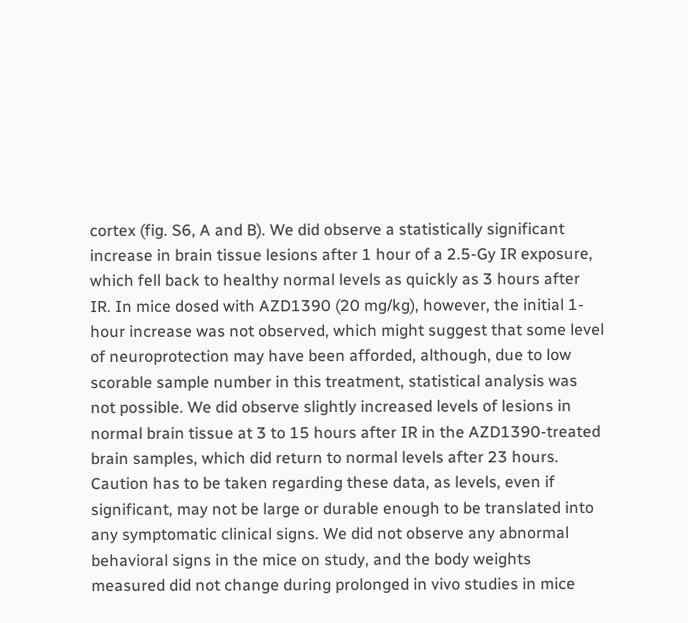cortex (fig. S6, A and B). We did observe a statistically significant increase in brain tissue lesions after 1 hour of a 2.5-Gy IR exposure, which fell back to healthy normal levels as quickly as 3 hours after IR. In mice dosed with AZD1390 (20 mg/kg), however, the initial 1-hour increase was not observed, which might suggest that some level of neuroprotection may have been afforded, although, due to low scorable sample number in this treatment, statistical analysis was not possible. We did observe slightly increased levels of lesions in normal brain tissue at 3 to 15 hours after IR in the AZD1390-treated brain samples, which did return to normal levels after 23 hours. Caution has to be taken regarding these data, as levels, even if significant, may not be large or durable enough to be translated into any symptomatic clinical signs. We did not observe any abnormal behavioral signs in the mice on study, and the body weights measured did not change during prolonged in vivo studies in mice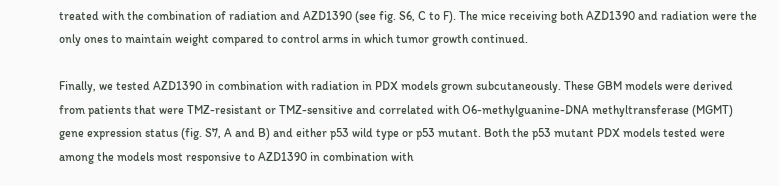treated with the combination of radiation and AZD1390 (see fig. S6, C to F). The mice receiving both AZD1390 and radiation were the only ones to maintain weight compared to control arms in which tumor growth continued.

Finally, we tested AZD1390 in combination with radiation in PDX models grown subcutaneously. These GBM models were derived from patients that were TMZ-resistant or TMZ-sensitive and correlated with O6-methylguanine-DNA methyltransferase (MGMT) gene expression status (fig. S7, A and B) and either p53 wild type or p53 mutant. Both the p53 mutant PDX models tested were among the models most responsive to AZD1390 in combination with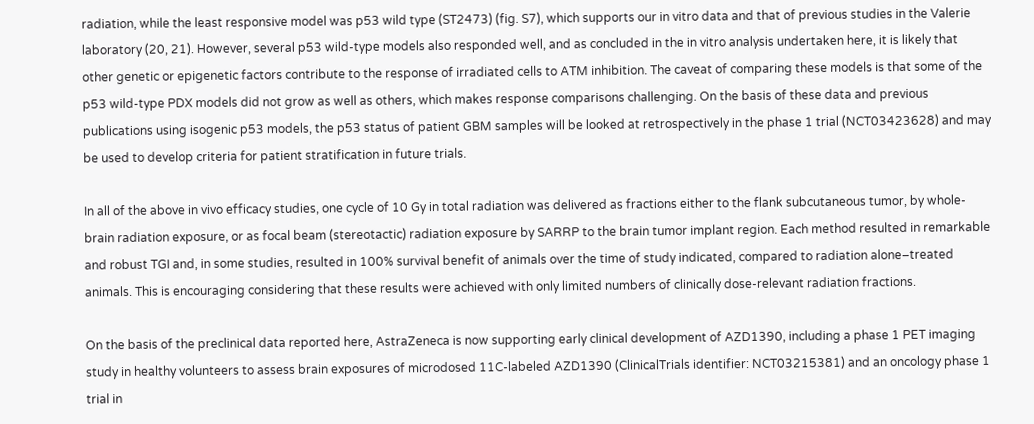radiation, while the least responsive model was p53 wild type (ST2473) (fig. S7), which supports our in vitro data and that of previous studies in the Valerie laboratory (20, 21). However, several p53 wild-type models also responded well, and as concluded in the in vitro analysis undertaken here, it is likely that other genetic or epigenetic factors contribute to the response of irradiated cells to ATM inhibition. The caveat of comparing these models is that some of the p53 wild-type PDX models did not grow as well as others, which makes response comparisons challenging. On the basis of these data and previous publications using isogenic p53 models, the p53 status of patient GBM samples will be looked at retrospectively in the phase 1 trial (NCT03423628) and may be used to develop criteria for patient stratification in future trials.

In all of the above in vivo efficacy studies, one cycle of 10 Gy in total radiation was delivered as fractions either to the flank subcutaneous tumor, by whole-brain radiation exposure, or as focal beam (stereotactic) radiation exposure by SARRP to the brain tumor implant region. Each method resulted in remarkable and robust TGI and, in some studies, resulted in 100% survival benefit of animals over the time of study indicated, compared to radiation alone–treated animals. This is encouraging considering that these results were achieved with only limited numbers of clinically dose-relevant radiation fractions.

On the basis of the preclinical data reported here, AstraZeneca is now supporting early clinical development of AZD1390, including a phase 1 PET imaging study in healthy volunteers to assess brain exposures of microdosed 11C-labeled AZD1390 (ClinicalTrials identifier: NCT03215381) and an oncology phase 1 trial in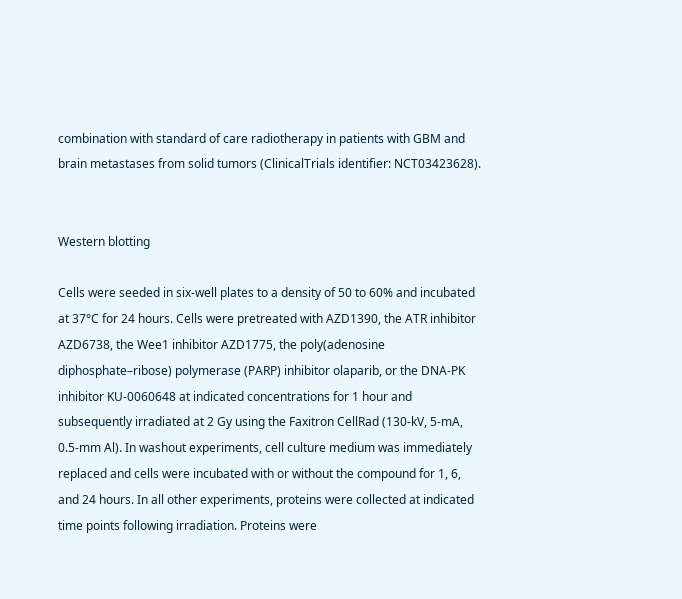combination with standard of care radiotherapy in patients with GBM and brain metastases from solid tumors (ClinicalTrials identifier: NCT03423628).


Western blotting

Cells were seeded in six-well plates to a density of 50 to 60% and incubated at 37°C for 24 hours. Cells were pretreated with AZD1390, the ATR inhibitor AZD6738, the Wee1 inhibitor AZD1775, the poly(adenosine diphosphate–ribose) polymerase (PARP) inhibitor olaparib, or the DNA-PK inhibitor KU-0060648 at indicated concentrations for 1 hour and subsequently irradiated at 2 Gy using the Faxitron CellRad (130-kV, 5-mA, 0.5-mm Al). In washout experiments, cell culture medium was immediately replaced and cells were incubated with or without the compound for 1, 6, and 24 hours. In all other experiments, proteins were collected at indicated time points following irradiation. Proteins were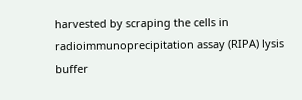harvested by scraping the cells in radioimmunoprecipitation assay (RIPA) lysis buffer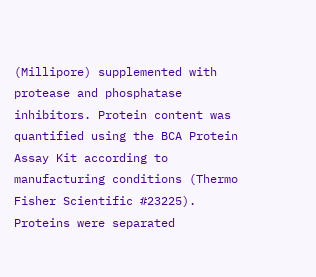(Millipore) supplemented with protease and phosphatase inhibitors. Protein content was quantified using the BCA Protein Assay Kit according to manufacturing conditions (Thermo Fisher Scientific #23225). Proteins were separated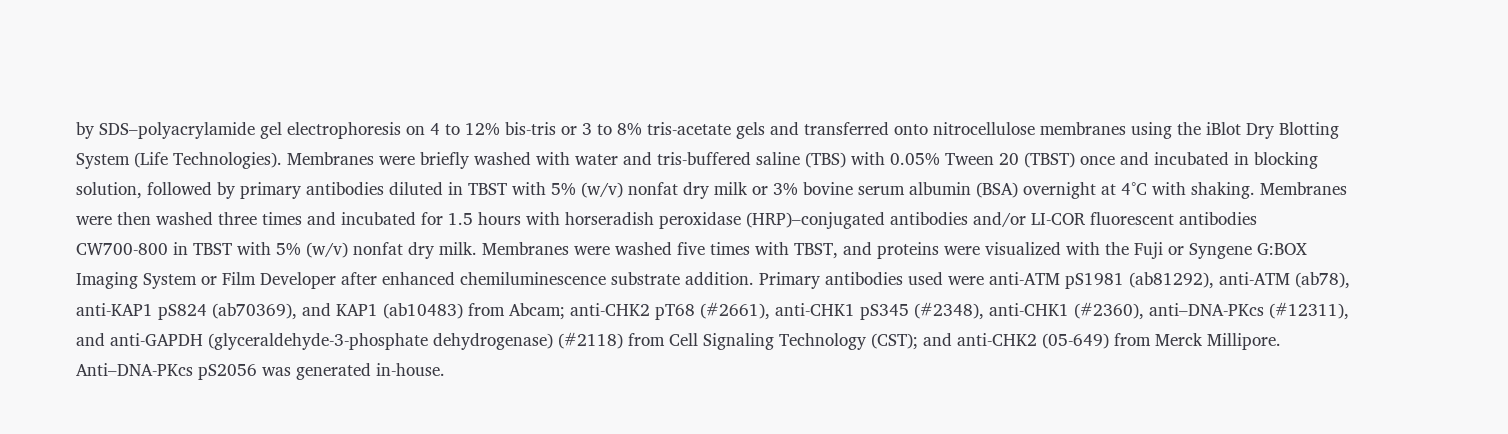by SDS–polyacrylamide gel electrophoresis on 4 to 12% bis-tris or 3 to 8% tris-acetate gels and transferred onto nitrocellulose membranes using the iBlot Dry Blotting System (Life Technologies). Membranes were briefly washed with water and tris-buffered saline (TBS) with 0.05% Tween 20 (TBST) once and incubated in blocking solution, followed by primary antibodies diluted in TBST with 5% (w/v) nonfat dry milk or 3% bovine serum albumin (BSA) overnight at 4°C with shaking. Membranes were then washed three times and incubated for 1.5 hours with horseradish peroxidase (HRP)–conjugated antibodies and/or LI-COR fluorescent antibodies CW700-800 in TBST with 5% (w/v) nonfat dry milk. Membranes were washed five times with TBST, and proteins were visualized with the Fuji or Syngene G:BOX Imaging System or Film Developer after enhanced chemiluminescence substrate addition. Primary antibodies used were anti-ATM pS1981 (ab81292), anti-ATM (ab78), anti-KAP1 pS824 (ab70369), and KAP1 (ab10483) from Abcam; anti-CHK2 pT68 (#2661), anti-CHK1 pS345 (#2348), anti-CHK1 (#2360), anti–DNA-PKcs (#12311), and anti-GAPDH (glyceraldehyde-3-phosphate dehydrogenase) (#2118) from Cell Signaling Technology (CST); and anti-CHK2 (05-649) from Merck Millipore. Anti–DNA-PKcs pS2056 was generated in-house.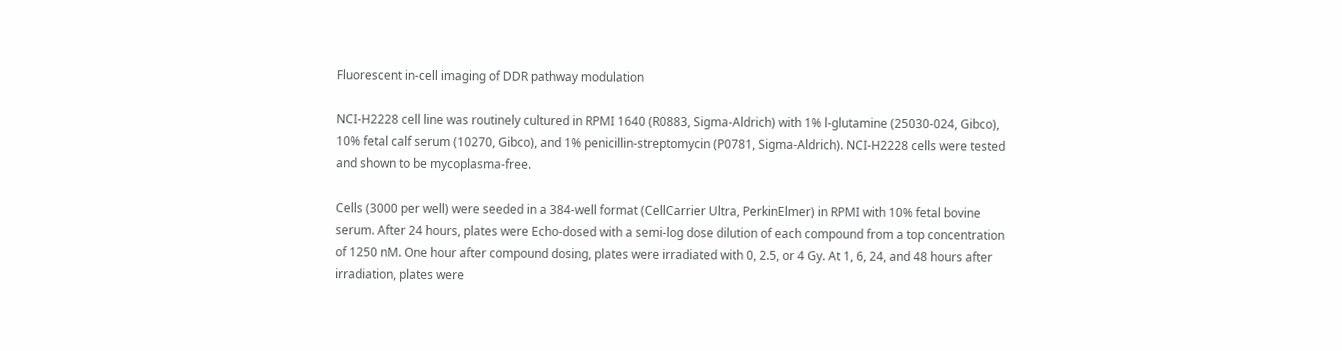Fluorescent in-cell imaging of DDR pathway modulation

NCI-H2228 cell line was routinely cultured in RPMI 1640 (R0883, Sigma-Aldrich) with 1% l-glutamine (25030-024, Gibco), 10% fetal calf serum (10270, Gibco), and 1% penicillin-streptomycin (P0781, Sigma-Aldrich). NCI-H2228 cells were tested and shown to be mycoplasma-free.

Cells (3000 per well) were seeded in a 384-well format (CellCarrier Ultra, PerkinElmer) in RPMI with 10% fetal bovine serum. After 24 hours, plates were Echo-dosed with a semi-log dose dilution of each compound from a top concentration of 1250 nM. One hour after compound dosing, plates were irradiated with 0, 2.5, or 4 Gy. At 1, 6, 24, and 48 hours after irradiation, plates were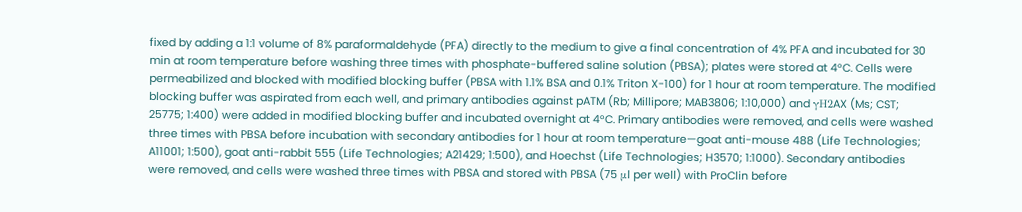fixed by adding a 1:1 volume of 8% paraformaldehyde (PFA) directly to the medium to give a final concentration of 4% PFA and incubated for 30 min at room temperature before washing three times with phosphate-buffered saline solution (PBSA); plates were stored at 4°C. Cells were permeabilized and blocked with modified blocking buffer (PBSA with 1.1% BSA and 0.1% Triton X-100) for 1 hour at room temperature. The modified blocking buffer was aspirated from each well, and primary antibodies against pATM (Rb; Millipore; MAB3806; 1:10,000) and γH2AX (Ms; CST; 25775; 1:400) were added in modified blocking buffer and incubated overnight at 4°C. Primary antibodies were removed, and cells were washed three times with PBSA before incubation with secondary antibodies for 1 hour at room temperature—goat anti-mouse 488 (Life Technologies; A11001; 1:500), goat anti-rabbit 555 (Life Technologies; A21429; 1:500), and Hoechst (Life Technologies; H3570; 1:1000). Secondary antibodies were removed, and cells were washed three times with PBSA and stored with PBSA (75 μl per well) with ProClin before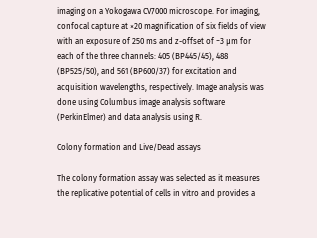imaging on a Yokogawa CV7000 microscope. For imaging, confocal capture at ×20 magnification of six fields of view with an exposure of 250 ms and z-offset of −3 μm for each of the three channels: 405 (BP445/45), 488 (BP525/50), and 561 (BP600/37) for excitation and acquisition wavelengths, respectively. Image analysis was done using Columbus image analysis software (PerkinElmer) and data analysis using R.

Colony formation and Live/Dead assays

The colony formation assay was selected as it measures the replicative potential of cells in vitro and provides a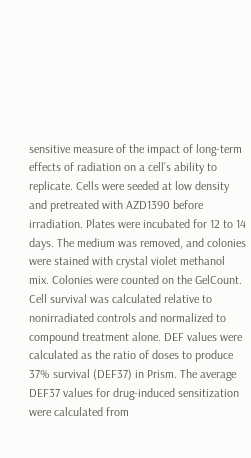sensitive measure of the impact of long-term effects of radiation on a cell’s ability to replicate. Cells were seeded at low density and pretreated with AZD1390 before irradiation. Plates were incubated for 12 to 14 days. The medium was removed, and colonies were stained with crystal violet methanol mix. Colonies were counted on the GelCount. Cell survival was calculated relative to nonirradiated controls and normalized to compound treatment alone. DEF values were calculated as the ratio of doses to produce 37% survival (DEF37) in Prism. The average DEF37 values for drug-induced sensitization were calculated from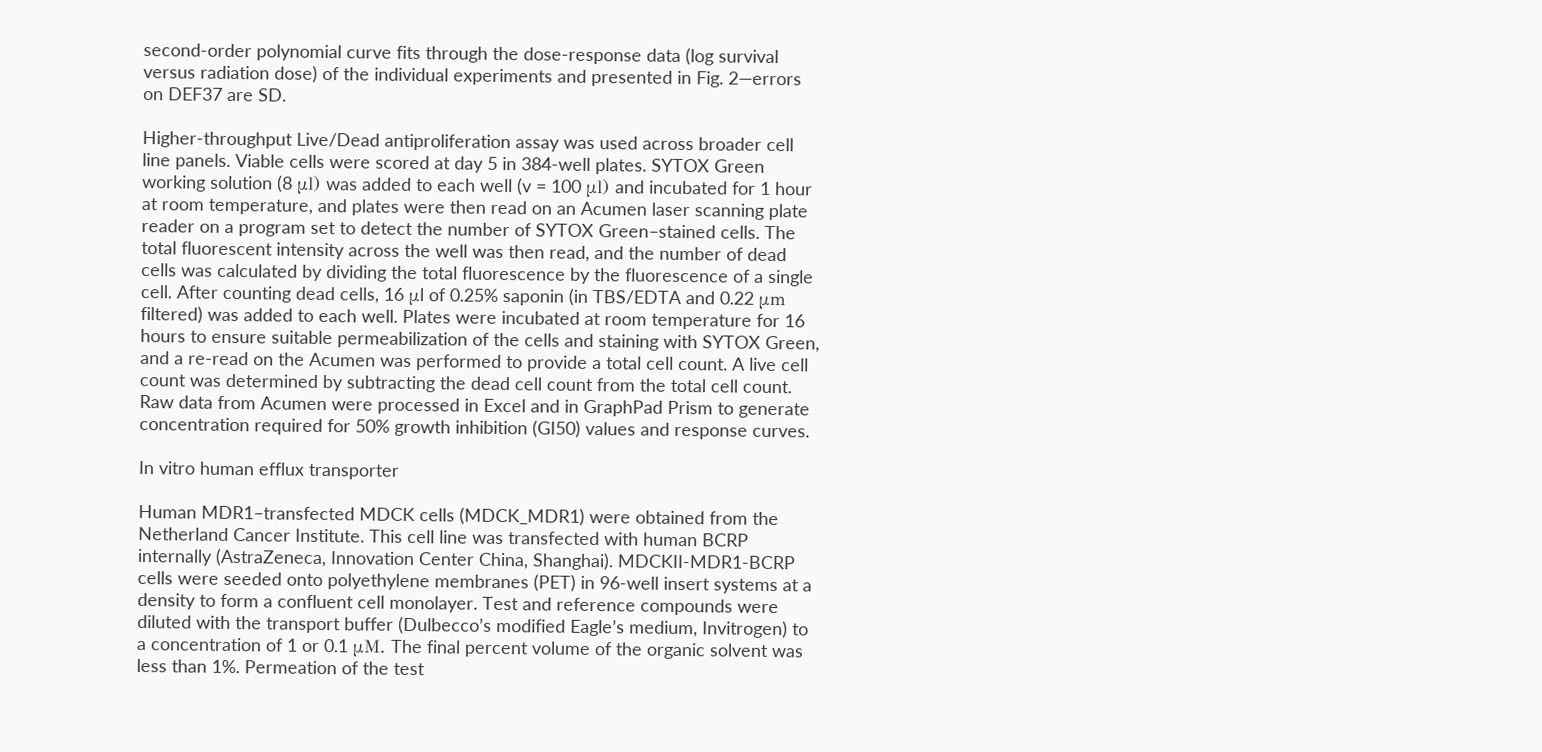second-order polynomial curve fits through the dose-response data (log survival versus radiation dose) of the individual experiments and presented in Fig. 2—errors on DEF37 are SD.

Higher-throughput Live/Dead antiproliferation assay was used across broader cell line panels. Viable cells were scored at day 5 in 384-well plates. SYTOX Green working solution (8 μl) was added to each well (v = 100 μl) and incubated for 1 hour at room temperature, and plates were then read on an Acumen laser scanning plate reader on a program set to detect the number of SYTOX Green–stained cells. The total fluorescent intensity across the well was then read, and the number of dead cells was calculated by dividing the total fluorescence by the fluorescence of a single cell. After counting dead cells, 16 μl of 0.25% saponin (in TBS/EDTA and 0.22 μm filtered) was added to each well. Plates were incubated at room temperature for 16 hours to ensure suitable permeabilization of the cells and staining with SYTOX Green, and a re-read on the Acumen was performed to provide a total cell count. A live cell count was determined by subtracting the dead cell count from the total cell count. Raw data from Acumen were processed in Excel and in GraphPad Prism to generate concentration required for 50% growth inhibition (GI50) values and response curves.

In vitro human efflux transporter

Human MDR1–transfected MDCK cells (MDCK_MDR1) were obtained from the Netherland Cancer Institute. This cell line was transfected with human BCRP internally (AstraZeneca, Innovation Center China, Shanghai). MDCKII-MDR1-BCRP cells were seeded onto polyethylene membranes (PET) in 96-well insert systems at a density to form a confluent cell monolayer. Test and reference compounds were diluted with the transport buffer (Dulbecco’s modified Eagle’s medium, Invitrogen) to a concentration of 1 or 0.1 μM. The final percent volume of the organic solvent was less than 1%. Permeation of the test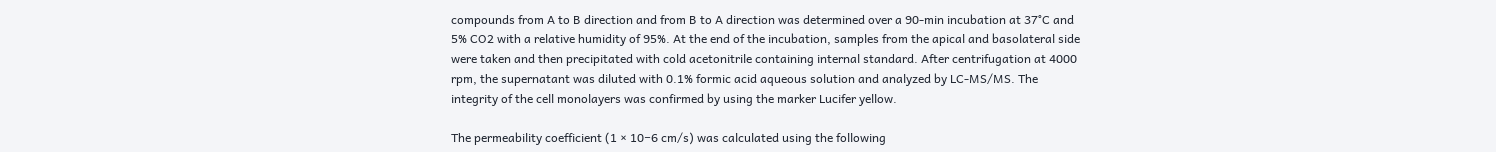compounds from A to B direction and from B to A direction was determined over a 90-min incubation at 37°C and 5% CO2 with a relative humidity of 95%. At the end of the incubation, samples from the apical and basolateral side were taken and then precipitated with cold acetonitrile containing internal standard. After centrifugation at 4000 rpm, the supernatant was diluted with 0.1% formic acid aqueous solution and analyzed by LC-MS/MS. The integrity of the cell monolayers was confirmed by using the marker Lucifer yellow.

The permeability coefficient (1 × 10−6 cm/s) was calculated using the following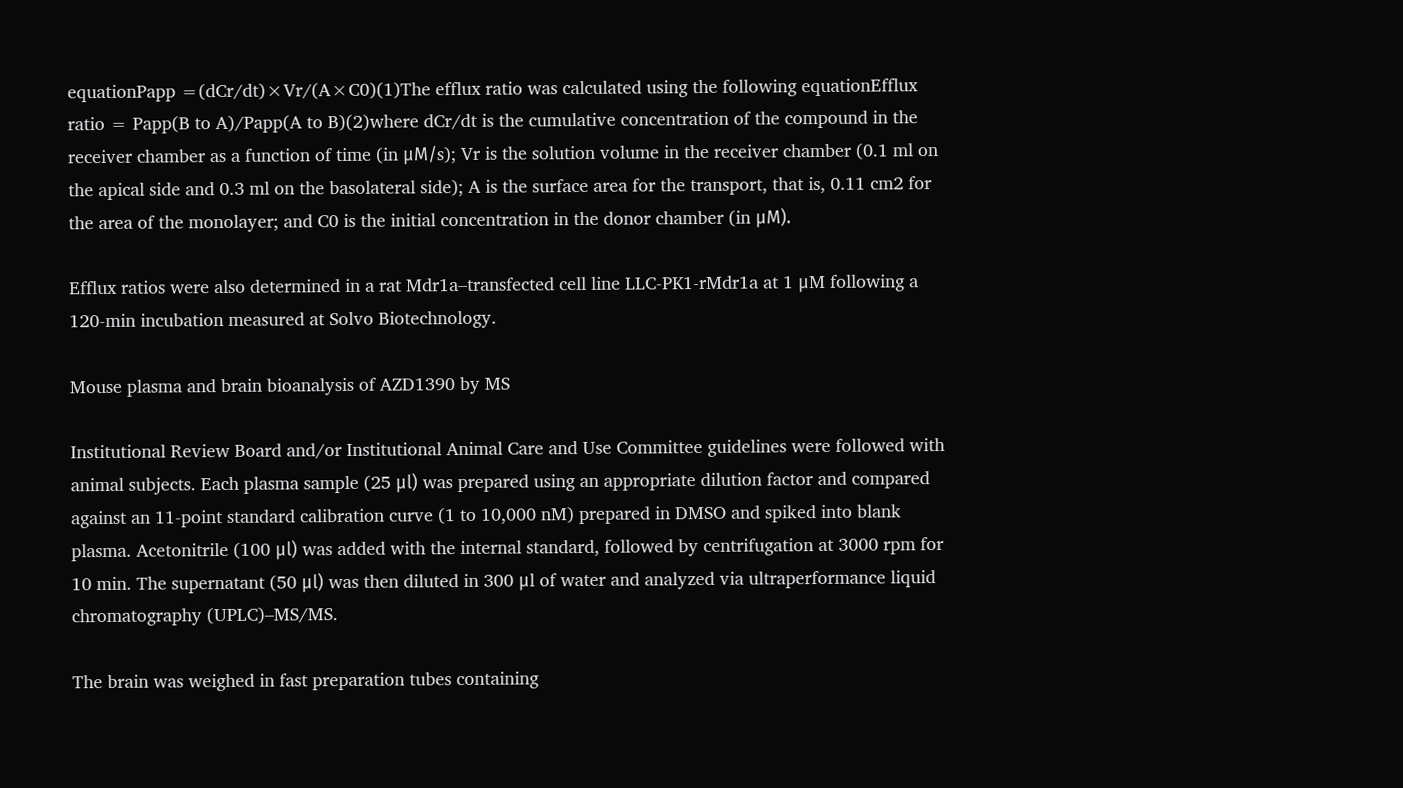equationPapp =(dCr/dt)×Vr/(A×C0)(1)The efflux ratio was calculated using the following equationEfflux ratio = Papp(B to A)/Papp(A to B)(2)where dCr/dt is the cumulative concentration of the compound in the receiver chamber as a function of time (in μM/s); Vr is the solution volume in the receiver chamber (0.1 ml on the apical side and 0.3 ml on the basolateral side); A is the surface area for the transport, that is, 0.11 cm2 for the area of the monolayer; and C0 is the initial concentration in the donor chamber (in μM).

Efflux ratios were also determined in a rat Mdr1a–transfected cell line LLC-PK1-rMdr1a at 1 μM following a 120-min incubation measured at Solvo Biotechnology.

Mouse plasma and brain bioanalysis of AZD1390 by MS

Institutional Review Board and/or Institutional Animal Care and Use Committee guidelines were followed with animal subjects. Each plasma sample (25 μl) was prepared using an appropriate dilution factor and compared against an 11-point standard calibration curve (1 to 10,000 nM) prepared in DMSO and spiked into blank plasma. Acetonitrile (100 μl) was added with the internal standard, followed by centrifugation at 3000 rpm for 10 min. The supernatant (50 μl) was then diluted in 300 μl of water and analyzed via ultraperformance liquid chromatography (UPLC)–MS/MS.

The brain was weighed in fast preparation tubes containing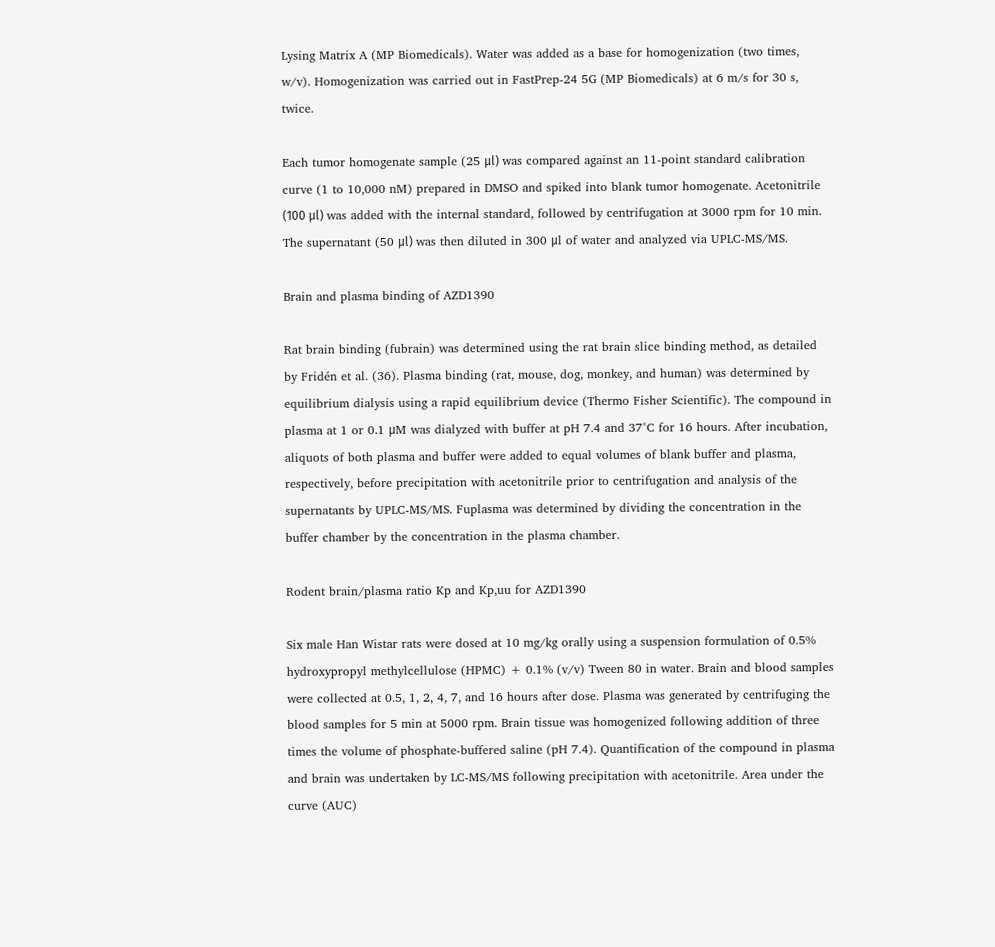Lysing Matrix A (MP Biomedicals). Water was added as a base for homogenization (two times, w/v). Homogenization was carried out in FastPrep-24 5G (MP Biomedicals) at 6 m/s for 30 s, twice.

Each tumor homogenate sample (25 μl) was compared against an 11-point standard calibration curve (1 to 10,000 nM) prepared in DMSO and spiked into blank tumor homogenate. Acetonitrile (100 μl) was added with the internal standard, followed by centrifugation at 3000 rpm for 10 min. The supernatant (50 μl) was then diluted in 300 μl of water and analyzed via UPLC-MS/MS.

Brain and plasma binding of AZD1390

Rat brain binding (fubrain) was determined using the rat brain slice binding method, as detailed by Fridén et al. (36). Plasma binding (rat, mouse, dog, monkey, and human) was determined by equilibrium dialysis using a rapid equilibrium device (Thermo Fisher Scientific). The compound in plasma at 1 or 0.1 μM was dialyzed with buffer at pH 7.4 and 37°C for 16 hours. After incubation, aliquots of both plasma and buffer were added to equal volumes of blank buffer and plasma, respectively, before precipitation with acetonitrile prior to centrifugation and analysis of the supernatants by UPLC-MS/MS. Fuplasma was determined by dividing the concentration in the buffer chamber by the concentration in the plasma chamber.

Rodent brain/plasma ratio Kp and Kp,uu for AZD1390

Six male Han Wistar rats were dosed at 10 mg/kg orally using a suspension formulation of 0.5% hydroxypropyl methylcellulose (HPMC) + 0.1% (v/v) Tween 80 in water. Brain and blood samples were collected at 0.5, 1, 2, 4, 7, and 16 hours after dose. Plasma was generated by centrifuging the blood samples for 5 min at 5000 rpm. Brain tissue was homogenized following addition of three times the volume of phosphate-buffered saline (pH 7.4). Quantification of the compound in plasma and brain was undertaken by LC-MS/MS following precipitation with acetonitrile. Area under the curve (AUC)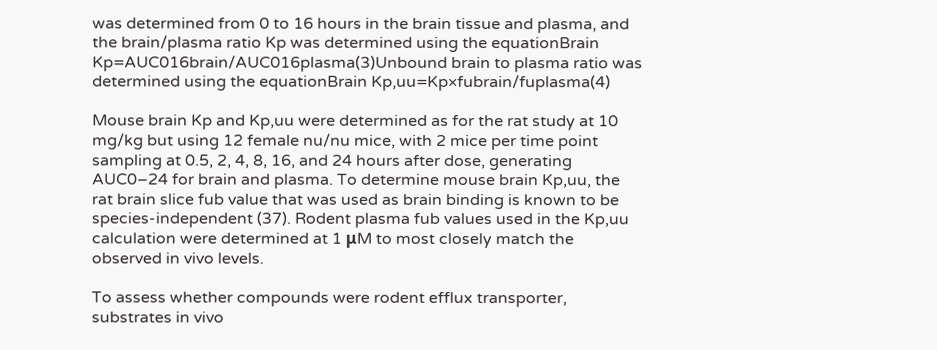was determined from 0 to 16 hours in the brain tissue and plasma, and the brain/plasma ratio Kp was determined using the equationBrain Kp=AUC016brain/AUC016plasma(3)Unbound brain to plasma ratio was determined using the equationBrain Kp,uu=Kp×fubrain/fuplasma(4)

Mouse brain Kp and Kp,uu were determined as for the rat study at 10 mg/kg but using 12 female nu/nu mice, with 2 mice per time point sampling at 0.5, 2, 4, 8, 16, and 24 hours after dose, generating AUC0–24 for brain and plasma. To determine mouse brain Kp,uu, the rat brain slice fub value that was used as brain binding is known to be species-independent (37). Rodent plasma fub values used in the Kp,uu calculation were determined at 1 μM to most closely match the observed in vivo levels.

To assess whether compounds were rodent efflux transporter, substrates in vivo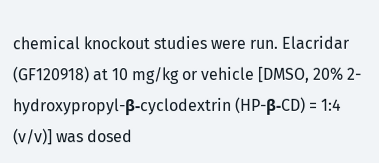chemical knockout studies were run. Elacridar (GF120918) at 10 mg/kg or vehicle [DMSO, 20% 2-hydroxypropyl-β-cyclodextrin (HP-β-CD) = 1:4 (v/v)] was dosed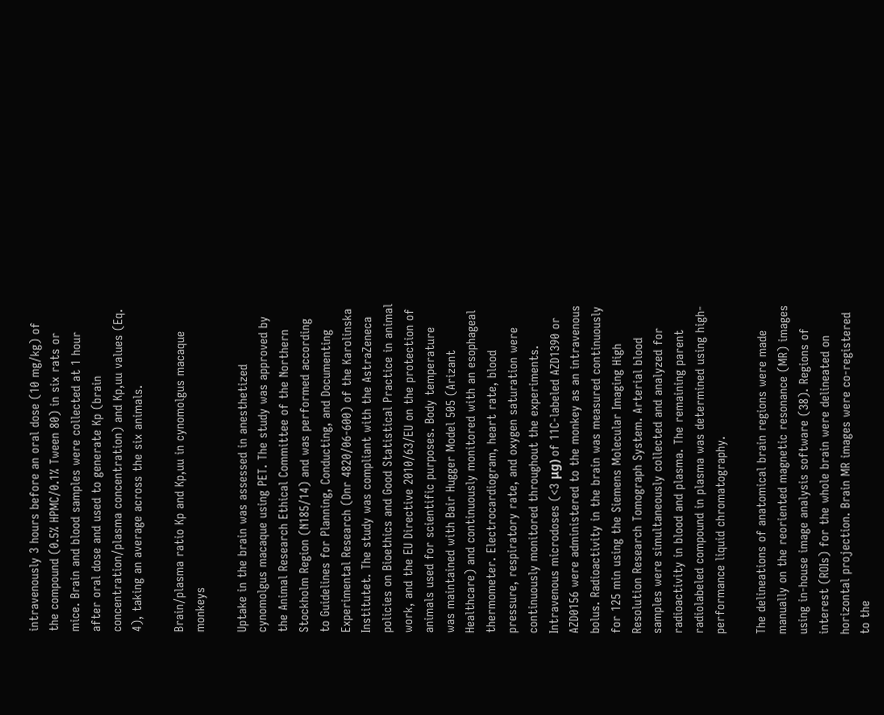intravenously 3 hours before an oral dose (10 mg/kg) of the compound (0.5% HPMC/0.1% Tween 80) in six rats or mice. Brain and blood samples were collected at 1 hour after oral dose and used to generate Kp (brain concentration/plasma concentration) and Kp,uu values (Eq. 4), taking an average across the six animals.

Brain/plasma ratio Kp and Kp,uu in cynomolgus macaque monkeys

Uptake in the brain was assessed in anesthetized cynomolgus macaque using PET. The study was approved by the Animal Research Ethical Committee of the Northern Stockholm Region (N185/14) and was performed according to Guidelines for Planning, Conducting, and Documenting Experimental Research (Dnr 4820/06-600) of the Karolinska Institutet. The study was compliant with the AstraZeneca policies on Bioethics and Good Statistical Practice in animal work, and the EU Directive 2010/63/EU on the protection of animals used for scientific purposes. Body temperature was maintained with Bair Hugger Model 505 (Arizant Healthcare) and continuously monitored with an esophageal thermometer. Electrocardiogram, heart rate, blood pressure, respiratory rate, and oxygen saturation were continuously monitored throughout the experiments. Intravenous microdoses (<3 μg) of 11C-labeled AZD1390 or AZD0156 were administered to the monkey as an intravenous bolus. Radioactivity in the brain was measured continuously for 125 min using the Siemens Molecular Imaging High Resolution Research Tomograph System. Arterial blood samples were simultaneously collected and analyzed for radioactivity in blood and plasma. The remaining parent radiolabeled compound in plasma was determined using high-performance liquid chromatography.

The delineations of anatomical brain regions were made manually on the reoriented magnetic resonance (MR) images using in-house image analysis software (38). Regions of interest (ROIs) for the whole brain were delineated on horizontal projection. Brain MR images were co-registered to the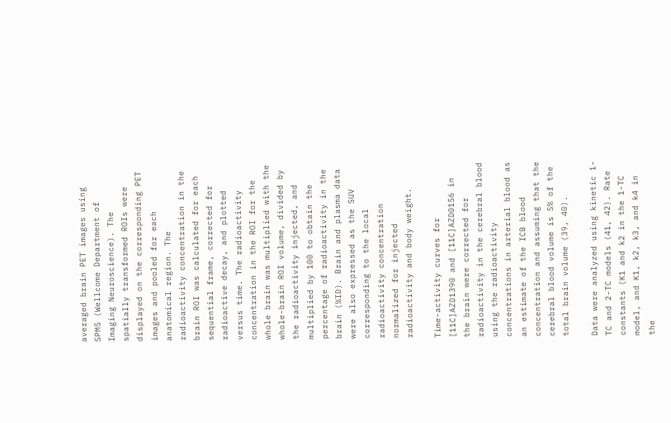averaged brain PET images using SPM5 (Wellcome Department of Imaging Neuroscience). The spatially transformed ROIs were displayed on the corresponding PET images and pooled for each anatomical region. The radioactivity concentration in the brain ROI was calculated for each sequential frame, corrected for radioactive decay, and plotted versus time. The radioactivity concentration in the ROI for the whole brain was multiplied with the whole-brain ROI volume, divided by the radioactivity injected, and multiplied by 100 to obtain the percentage of radioactivity in the brain (%ID). Brain and plasma data were also expressed as the SUV corresponding to the local radioactivity concentration normalized for injected radioactivity and body weight.

Time-activity curves for [11C]AZD1390 and [11C]AZD0156 in the brain were corrected for radioactivity in the cerebral blood using the radioactivity concentrations in arterial blood as an estimate of the ICB blood concentration and assuming that the cerebral blood volume is 5% of the total brain volume (39, 40).

Data were analyzed using kinetic 1-TC and 2-TC models (41, 42). Rate constants (K1 and k2 in the 1-TC model, and K1, k2, k3, and k4 in the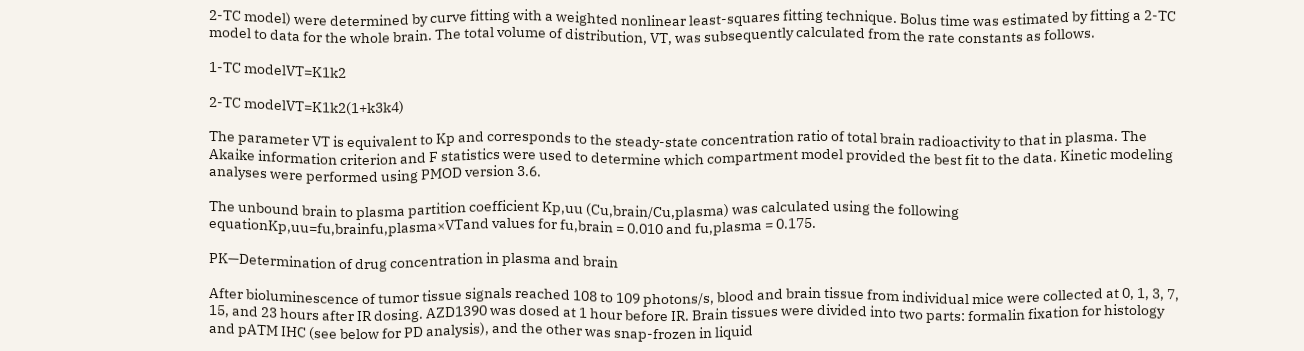2-TC model) were determined by curve fitting with a weighted nonlinear least-squares fitting technique. Bolus time was estimated by fitting a 2-TC model to data for the whole brain. The total volume of distribution, VT, was subsequently calculated from the rate constants as follows.

1-TC modelVT=K1k2

2-TC modelVT=K1k2(1+k3k4)

The parameter VT is equivalent to Kp and corresponds to the steady-state concentration ratio of total brain radioactivity to that in plasma. The Akaike information criterion and F statistics were used to determine which compartment model provided the best fit to the data. Kinetic modeling analyses were performed using PMOD version 3.6.

The unbound brain to plasma partition coefficient Kp,uu (Cu,brain/Cu,plasma) was calculated using the following equationKp,uu=fu,brainfu,plasma×VTand values for fu,brain = 0.010 and fu,plasma = 0.175.

PK—Determination of drug concentration in plasma and brain

After bioluminescence of tumor tissue signals reached 108 to 109 photons/s, blood and brain tissue from individual mice were collected at 0, 1, 3, 7, 15, and 23 hours after IR dosing. AZD1390 was dosed at 1 hour before IR. Brain tissues were divided into two parts: formalin fixation for histology and pATM IHC (see below for PD analysis), and the other was snap-frozen in liquid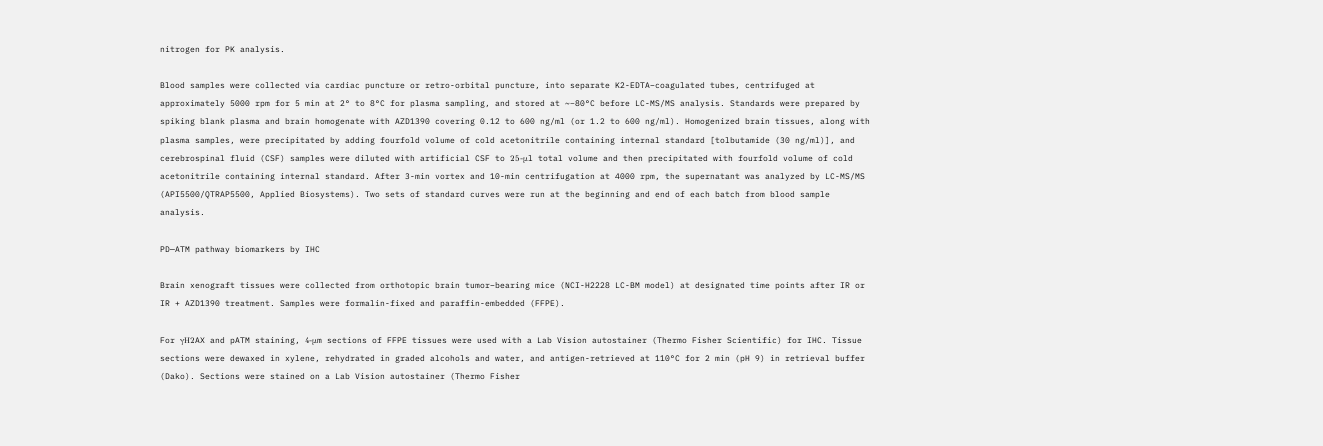nitrogen for PK analysis.

Blood samples were collected via cardiac puncture or retro-orbital puncture, into separate K2-EDTA–coagulated tubes, centrifuged at approximately 5000 rpm for 5 min at 2° to 8°C for plasma sampling, and stored at ~−80°C before LC-MS/MS analysis. Standards were prepared by spiking blank plasma and brain homogenate with AZD1390 covering 0.12 to 600 ng/ml (or 1.2 to 600 ng/ml). Homogenized brain tissues, along with plasma samples, were precipitated by adding fourfold volume of cold acetonitrile containing internal standard [tolbutamide (30 ng/ml)], and cerebrospinal fluid (CSF) samples were diluted with artificial CSF to 25-μl total volume and then precipitated with fourfold volume of cold acetonitrile containing internal standard. After 3-min vortex and 10-min centrifugation at 4000 rpm, the supernatant was analyzed by LC-MS/MS (API5500/QTRAP5500, Applied Biosystems). Two sets of standard curves were run at the beginning and end of each batch from blood sample analysis.

PD—ATM pathway biomarkers by IHC

Brain xenograft tissues were collected from orthotopic brain tumor–bearing mice (NCI-H2228 LC-BM model) at designated time points after IR or IR + AZD1390 treatment. Samples were formalin-fixed and paraffin-embedded (FFPE).

For γH2AX and pATM staining, 4-μm sections of FFPE tissues were used with a Lab Vision autostainer (Thermo Fisher Scientific) for IHC. Tissue sections were dewaxed in xylene, rehydrated in graded alcohols and water, and antigen-retrieved at 110°C for 2 min (pH 9) in retrieval buffer (Dako). Sections were stained on a Lab Vision autostainer (Thermo Fisher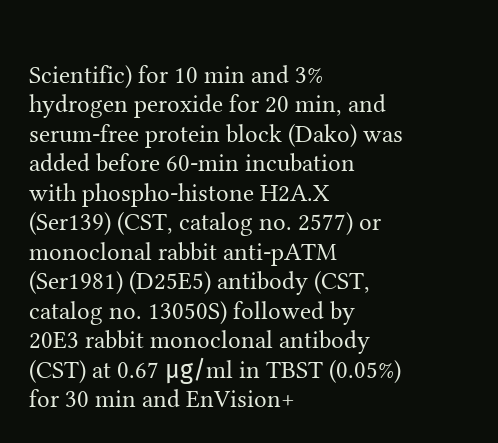Scientific) for 10 min and 3% hydrogen peroxide for 20 min, and serum-free protein block (Dako) was added before 60-min incubation with phospho-histone H2A.X (Ser139) (CST, catalog no. 2577) or monoclonal rabbit anti-pATM (Ser1981) (D25E5) antibody (CST, catalog no. 13050S) followed by 20E3 rabbit monoclonal antibody (CST) at 0.67 μg/ml in TBST (0.05%) for 30 min and EnVision+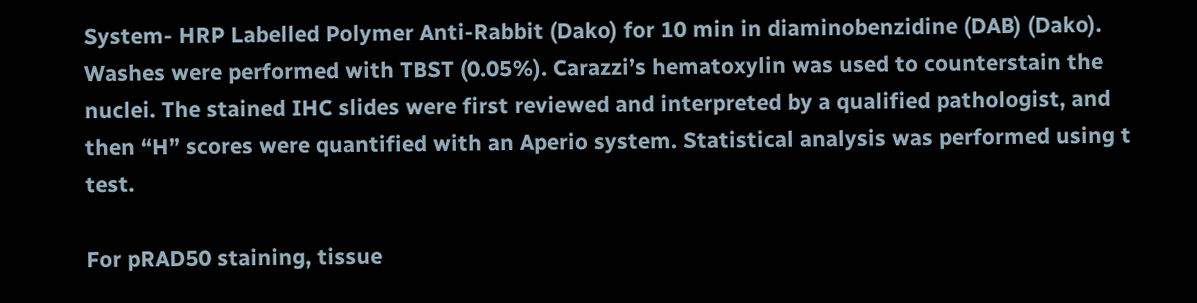System- HRP Labelled Polymer Anti-Rabbit (Dako) for 10 min in diaminobenzidine (DAB) (Dako). Washes were performed with TBST (0.05%). Carazzi’s hematoxylin was used to counterstain the nuclei. The stained IHC slides were first reviewed and interpreted by a qualified pathologist, and then “H” scores were quantified with an Aperio system. Statistical analysis was performed using t test.

For pRAD50 staining, tissue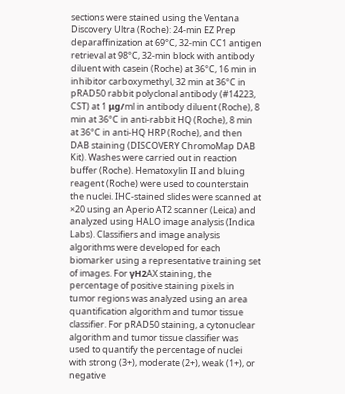sections were stained using the Ventana Discovery Ultra (Roche): 24-min EZ Prep deparaffinization at 69°C, 32-min CC1 antigen retrieval at 98°C, 32-min block with antibody diluent with casein (Roche) at 36°C, 16 min in inhibitor carboxymethyl, 32 min at 36°C in pRAD50 rabbit polyclonal antibody (#14223, CST) at 1 μg/ml in antibody diluent (Roche), 8 min at 36°C in anti-rabbit HQ (Roche), 8 min at 36°C in anti-HQ HRP (Roche), and then DAB staining (DISCOVERY ChromoMap DAB Kit). Washes were carried out in reaction buffer (Roche). Hematoxylin II and bluing reagent (Roche) were used to counterstain the nuclei. IHC-stained slides were scanned at ×20 using an Aperio AT2 scanner (Leica) and analyzed using HALO image analysis (Indica Labs). Classifiers and image analysis algorithms were developed for each biomarker using a representative training set of images. For γH2AX staining, the percentage of positive staining pixels in tumor regions was analyzed using an area quantification algorithm and tumor tissue classifier. For pRAD50 staining, a cytonuclear algorithm and tumor tissue classifier was used to quantify the percentage of nuclei with strong (3+), moderate (2+), weak (1+), or negative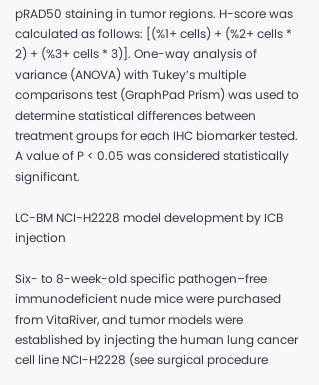pRAD50 staining in tumor regions. H-score was calculated as follows: [(%1+ cells) + (%2+ cells * 2) + (%3+ cells * 3)]. One-way analysis of variance (ANOVA) with Tukey’s multiple comparisons test (GraphPad Prism) was used to determine statistical differences between treatment groups for each IHC biomarker tested. A value of P < 0.05 was considered statistically significant.

LC-BM NCI-H2228 model development by ICB injection

Six- to 8-week-old specific pathogen–free immunodeficient nude mice were purchased from VitaRiver, and tumor models were established by injecting the human lung cancer cell line NCI-H2228 (see surgical procedure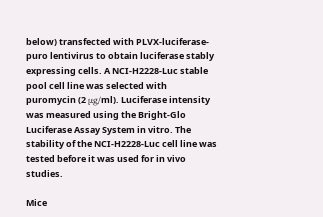below) transfected with PLVX-luciferase-puro lentivirus to obtain luciferase stably expressing cells. A NCI-H2228-Luc stable pool cell line was selected with puromycin (2 μg/ml). Luciferase intensity was measured using the Bright-Glo Luciferase Assay System in vitro. The stability of the NCI-H2228-Luc cell line was tested before it was used for in vivo studies.

Mice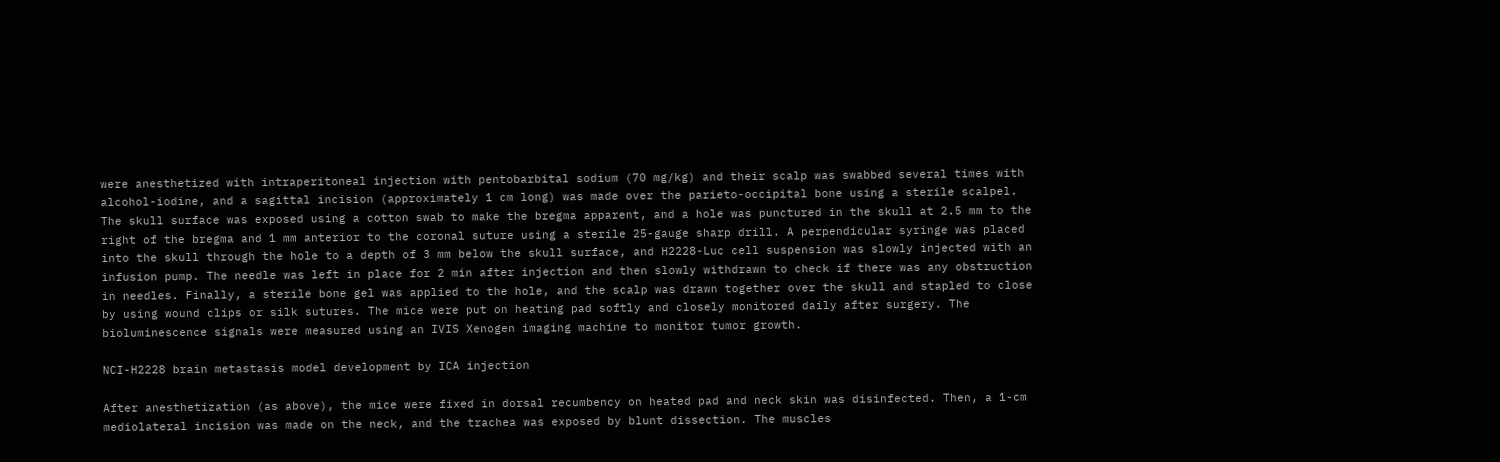were anesthetized with intraperitoneal injection with pentobarbital sodium (70 mg/kg) and their scalp was swabbed several times with alcohol-iodine, and a sagittal incision (approximately 1 cm long) was made over the parieto-occipital bone using a sterile scalpel. The skull surface was exposed using a cotton swab to make the bregma apparent, and a hole was punctured in the skull at 2.5 mm to the right of the bregma and 1 mm anterior to the coronal suture using a sterile 25-gauge sharp drill. A perpendicular syringe was placed into the skull through the hole to a depth of 3 mm below the skull surface, and H2228-Luc cell suspension was slowly injected with an infusion pump. The needle was left in place for 2 min after injection and then slowly withdrawn to check if there was any obstruction in needles. Finally, a sterile bone gel was applied to the hole, and the scalp was drawn together over the skull and stapled to close by using wound clips or silk sutures. The mice were put on heating pad softly and closely monitored daily after surgery. The bioluminescence signals were measured using an IVIS Xenogen imaging machine to monitor tumor growth.

NCI-H2228 brain metastasis model development by ICA injection

After anesthetization (as above), the mice were fixed in dorsal recumbency on heated pad and neck skin was disinfected. Then, a 1-cm mediolateral incision was made on the neck, and the trachea was exposed by blunt dissection. The muscles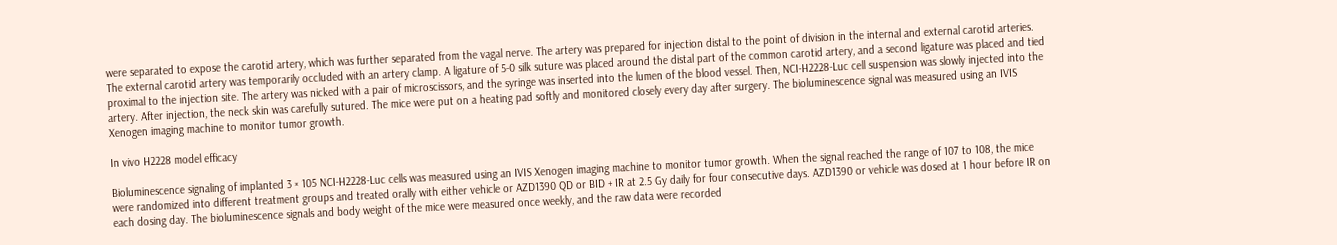were separated to expose the carotid artery, which was further separated from the vagal nerve. The artery was prepared for injection distal to the point of division in the internal and external carotid arteries. The external carotid artery was temporarily occluded with an artery clamp. A ligature of 5-0 silk suture was placed around the distal part of the common carotid artery, and a second ligature was placed and tied proximal to the injection site. The artery was nicked with a pair of microscissors, and the syringe was inserted into the lumen of the blood vessel. Then, NCI-H2228-Luc cell suspension was slowly injected into the artery. After injection, the neck skin was carefully sutured. The mice were put on a heating pad softly and monitored closely every day after surgery. The bioluminescence signal was measured using an IVIS Xenogen imaging machine to monitor tumor growth.

In vivo H2228 model efficacy

Bioluminescence signaling of implanted 3 × 105 NCI-H2228-Luc cells was measured using an IVIS Xenogen imaging machine to monitor tumor growth. When the signal reached the range of 107 to 108, the mice were randomized into different treatment groups and treated orally with either vehicle or AZD1390 QD or BID + IR at 2.5 Gy daily for four consecutive days. AZD1390 or vehicle was dosed at 1 hour before IR on each dosing day. The bioluminescence signals and body weight of the mice were measured once weekly, and the raw data were recorded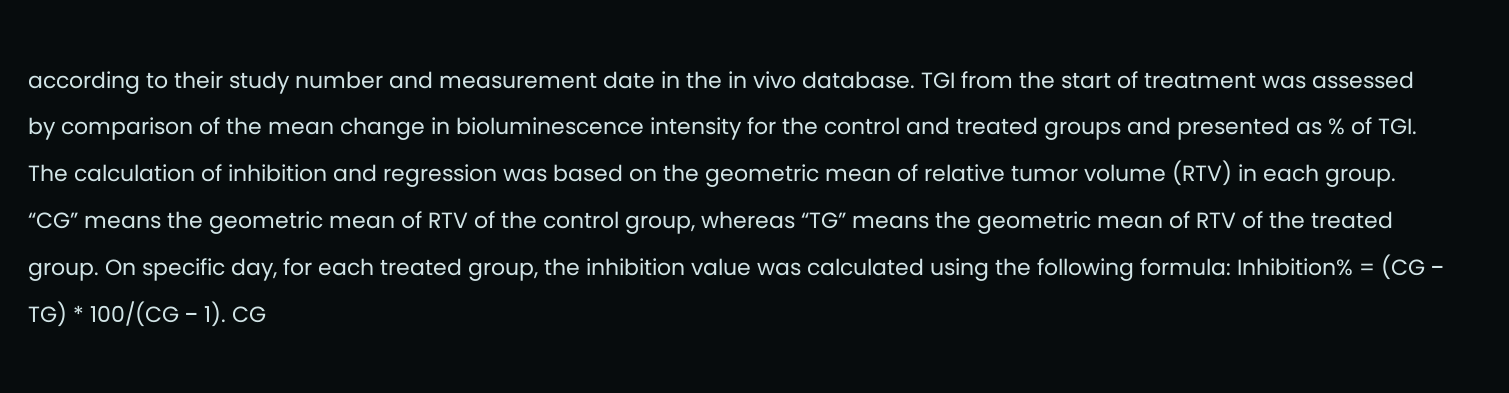according to their study number and measurement date in the in vivo database. TGI from the start of treatment was assessed by comparison of the mean change in bioluminescence intensity for the control and treated groups and presented as % of TGI. The calculation of inhibition and regression was based on the geometric mean of relative tumor volume (RTV) in each group. “CG” means the geometric mean of RTV of the control group, whereas “TG” means the geometric mean of RTV of the treated group. On specific day, for each treated group, the inhibition value was calculated using the following formula: Inhibition% = (CG − TG) * 100/(CG − 1). CG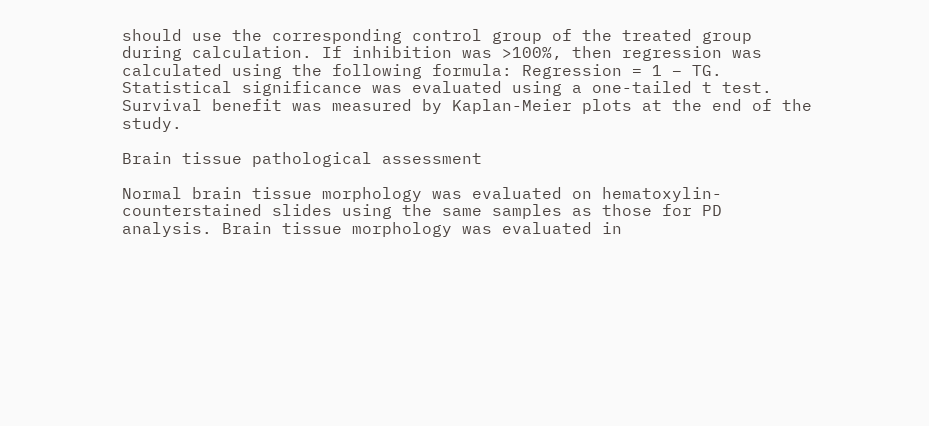should use the corresponding control group of the treated group during calculation. If inhibition was >100%, then regression was calculated using the following formula: Regression = 1 – TG. Statistical significance was evaluated using a one-tailed t test. Survival benefit was measured by Kaplan-Meier plots at the end of the study.

Brain tissue pathological assessment

Normal brain tissue morphology was evaluated on hematoxylin-counterstained slides using the same samples as those for PD analysis. Brain tissue morphology was evaluated in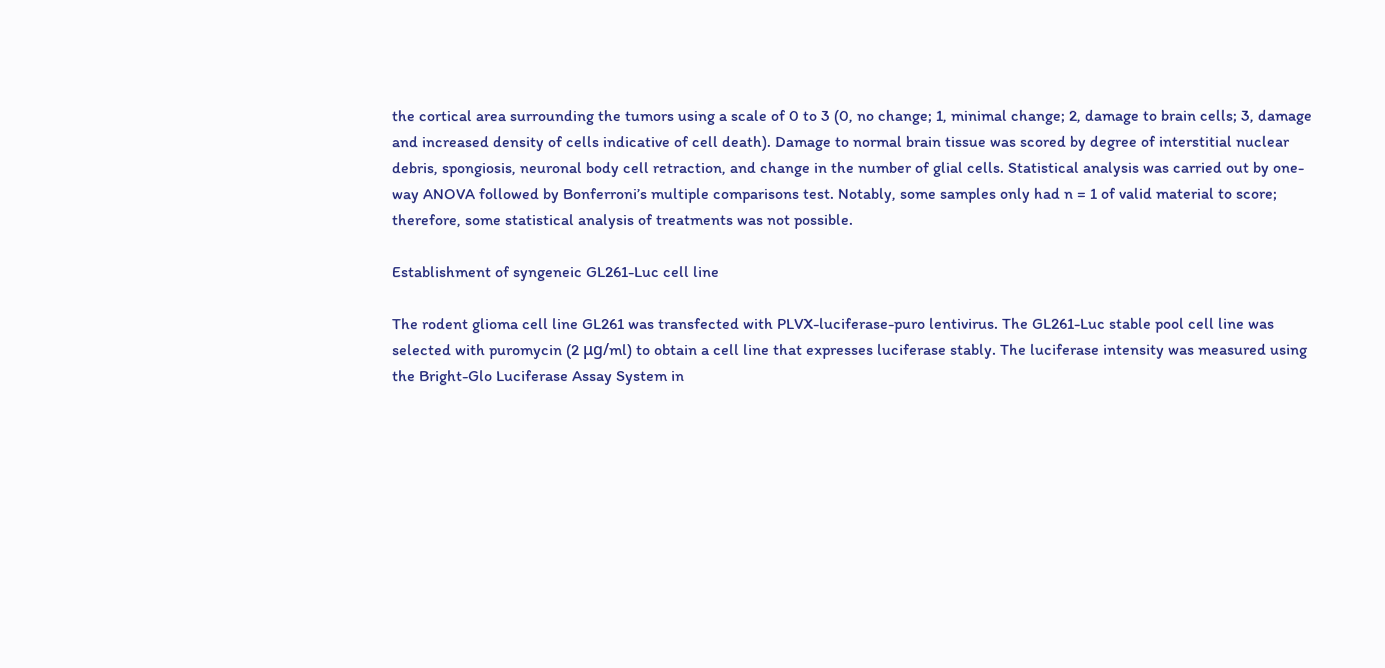the cortical area surrounding the tumors using a scale of 0 to 3 (0, no change; 1, minimal change; 2, damage to brain cells; 3, damage and increased density of cells indicative of cell death). Damage to normal brain tissue was scored by degree of interstitial nuclear debris, spongiosis, neuronal body cell retraction, and change in the number of glial cells. Statistical analysis was carried out by one-way ANOVA followed by Bonferroni’s multiple comparisons test. Notably, some samples only had n = 1 of valid material to score; therefore, some statistical analysis of treatments was not possible.

Establishment of syngeneic GL261-Luc cell line

The rodent glioma cell line GL261 was transfected with PLVX-luciferase-puro lentivirus. The GL261-Luc stable pool cell line was selected with puromycin (2 μg/ml) to obtain a cell line that expresses luciferase stably. The luciferase intensity was measured using the Bright-Glo Luciferase Assay System in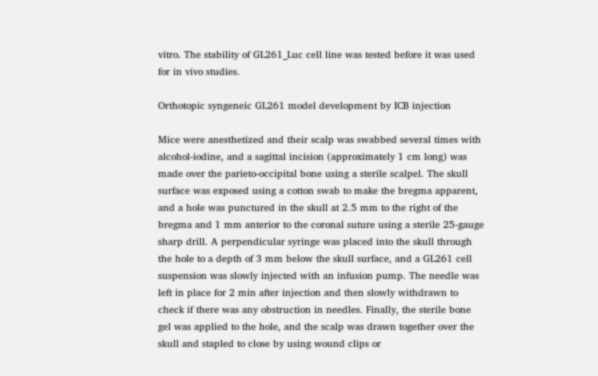vitro. The stability of GL261_Luc cell line was tested before it was used for in vivo studies.

Orthotopic syngeneic GL261 model development by ICB injection

Mice were anesthetized and their scalp was swabbed several times with alcohol-iodine, and a sagittal incision (approximately 1 cm long) was made over the parieto-occipital bone using a sterile scalpel. The skull surface was exposed using a cotton swab to make the bregma apparent, and a hole was punctured in the skull at 2.5 mm to the right of the bregma and 1 mm anterior to the coronal suture using a sterile 25-gauge sharp drill. A perpendicular syringe was placed into the skull through the hole to a depth of 3 mm below the skull surface, and a GL261 cell suspension was slowly injected with an infusion pump. The needle was left in place for 2 min after injection and then slowly withdrawn to check if there was any obstruction in needles. Finally, the sterile bone gel was applied to the hole, and the scalp was drawn together over the skull and stapled to close by using wound clips or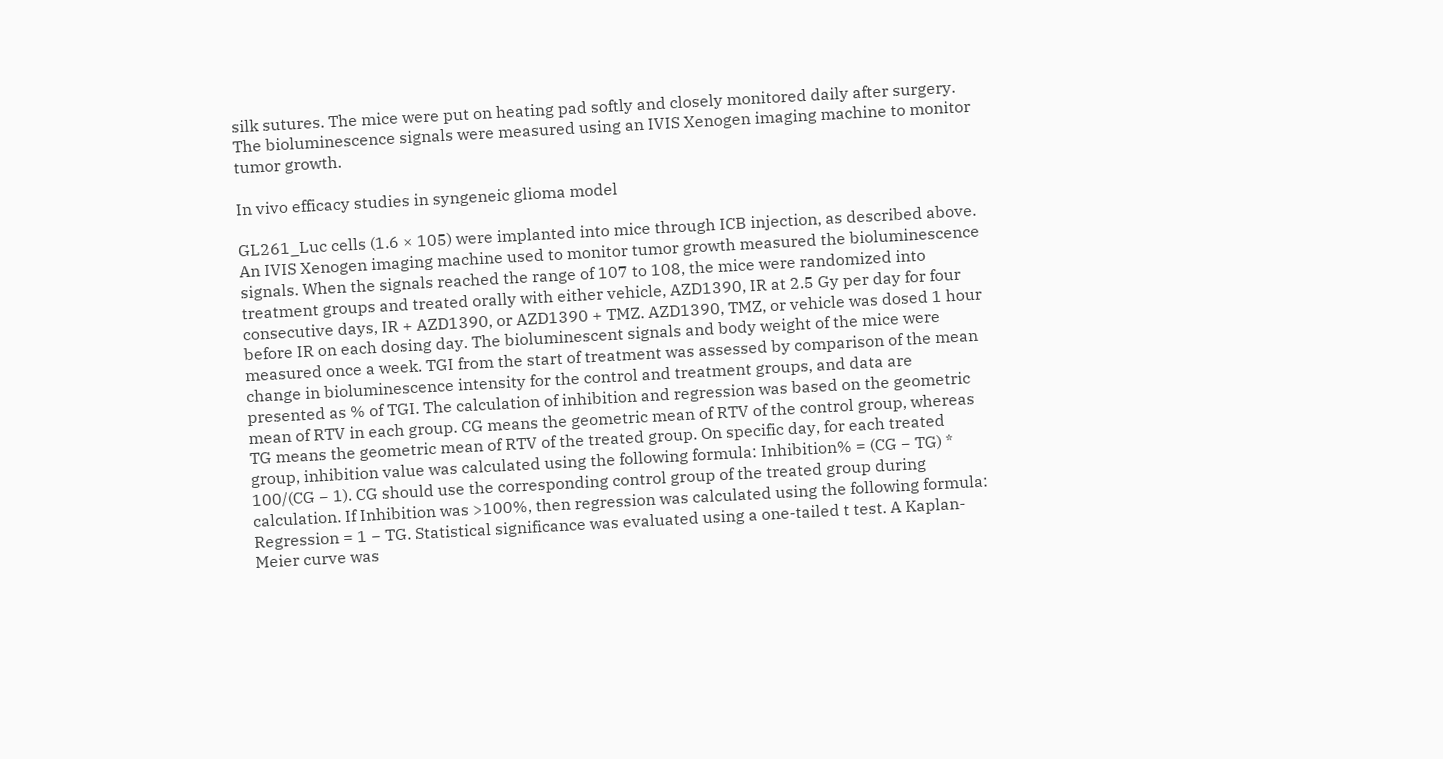silk sutures. The mice were put on heating pad softly and closely monitored daily after surgery. The bioluminescence signals were measured using an IVIS Xenogen imaging machine to monitor tumor growth.

In vivo efficacy studies in syngeneic glioma model

GL261_Luc cells (1.6 × 105) were implanted into mice through ICB injection, as described above. An IVIS Xenogen imaging machine used to monitor tumor growth measured the bioluminescence signals. When the signals reached the range of 107 to 108, the mice were randomized into treatment groups and treated orally with either vehicle, AZD1390, IR at 2.5 Gy per day for four consecutive days, IR + AZD1390, or AZD1390 + TMZ. AZD1390, TMZ, or vehicle was dosed 1 hour before IR on each dosing day. The bioluminescent signals and body weight of the mice were measured once a week. TGI from the start of treatment was assessed by comparison of the mean change in bioluminescence intensity for the control and treatment groups, and data are presented as % of TGI. The calculation of inhibition and regression was based on the geometric mean of RTV in each group. CG means the geometric mean of RTV of the control group, whereas TG means the geometric mean of RTV of the treated group. On specific day, for each treated group, inhibition value was calculated using the following formula: Inhibition% = (CG − TG) * 100/(CG − 1). CG should use the corresponding control group of the treated group during calculation. If Inhibition was >100%, then regression was calculated using the following formula: Regression = 1 − TG. Statistical significance was evaluated using a one-tailed t test. A Kaplan-Meier curve was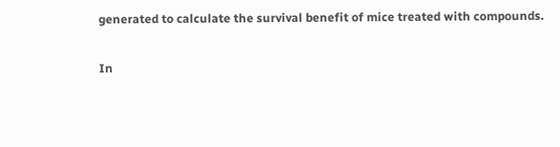generated to calculate the survival benefit of mice treated with compounds.

In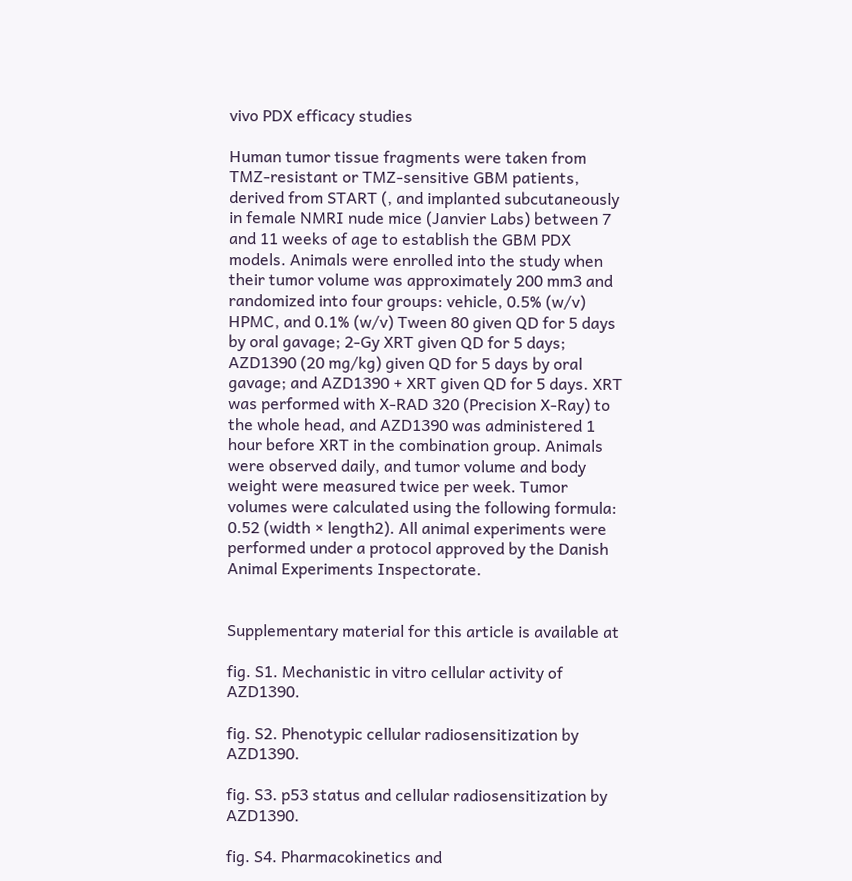vivo PDX efficacy studies

Human tumor tissue fragments were taken from TMZ-resistant or TMZ-sensitive GBM patients, derived from START (, and implanted subcutaneously in female NMRI nude mice (Janvier Labs) between 7 and 11 weeks of age to establish the GBM PDX models. Animals were enrolled into the study when their tumor volume was approximately 200 mm3 and randomized into four groups: vehicle, 0.5% (w/v) HPMC, and 0.1% (w/v) Tween 80 given QD for 5 days by oral gavage; 2-Gy XRT given QD for 5 days; AZD1390 (20 mg/kg) given QD for 5 days by oral gavage; and AZD1390 + XRT given QD for 5 days. XRT was performed with X-RAD 320 (Precision X-Ray) to the whole head, and AZD1390 was administered 1 hour before XRT in the combination group. Animals were observed daily, and tumor volume and body weight were measured twice per week. Tumor volumes were calculated using the following formula: 0.52 (width × length2). All animal experiments were performed under a protocol approved by the Danish Animal Experiments Inspectorate.


Supplementary material for this article is available at

fig. S1. Mechanistic in vitro cellular activity of AZD1390.

fig. S2. Phenotypic cellular radiosensitization by AZD1390.

fig. S3. p53 status and cellular radiosensitization by AZD1390.

fig. S4. Pharmacokinetics and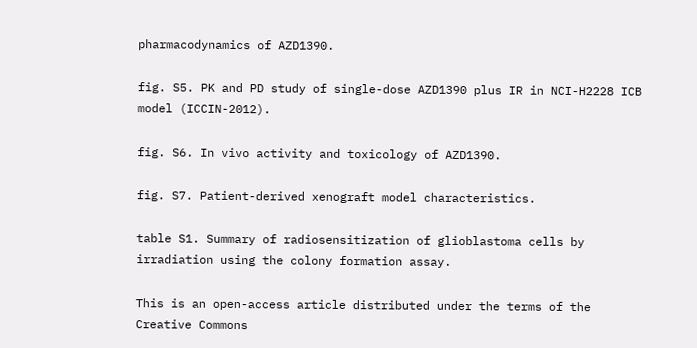pharmacodynamics of AZD1390.

fig. S5. PK and PD study of single-dose AZD1390 plus IR in NCI-H2228 ICB model (ICCIN-2012).

fig. S6. In vivo activity and toxicology of AZD1390.

fig. S7. Patient-derived xenograft model characteristics.

table S1. Summary of radiosensitization of glioblastoma cells by irradiation using the colony formation assay.

This is an open-access article distributed under the terms of the Creative Commons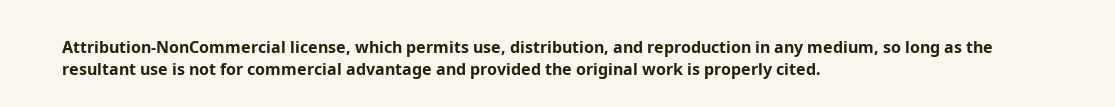Attribution-NonCommercial license, which permits use, distribution, and reproduction in any medium, so long as the resultant use is not for commercial advantage and provided the original work is properly cited.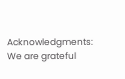Acknowledgments: We are grateful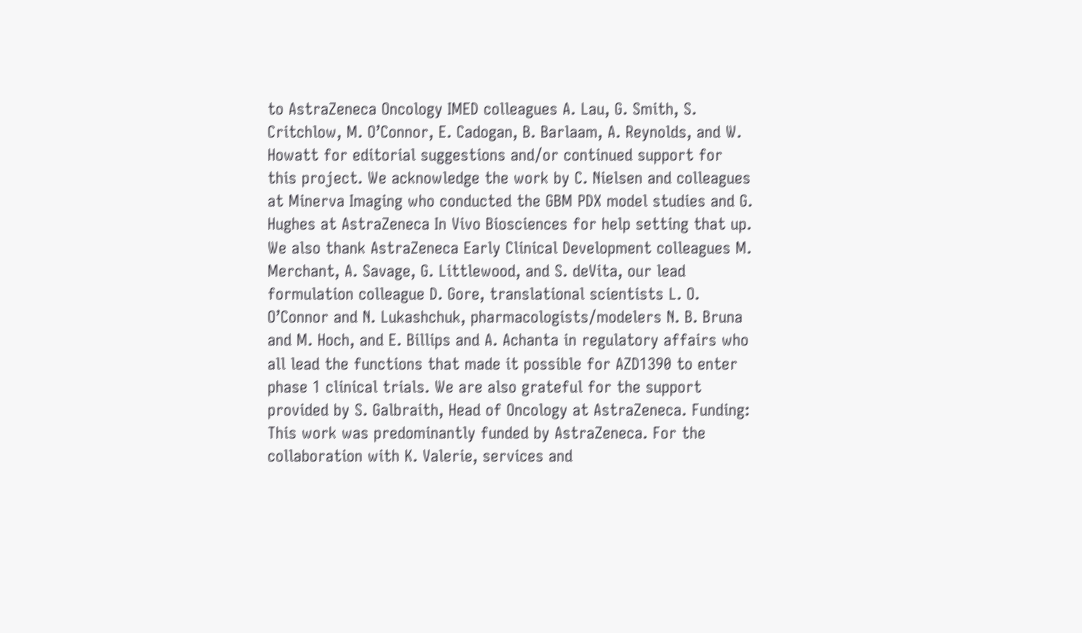to AstraZeneca Oncology IMED colleagues A. Lau, G. Smith, S. Critchlow, M. O’Connor, E. Cadogan, B. Barlaam, A. Reynolds, and W. Howatt for editorial suggestions and/or continued support for this project. We acknowledge the work by C. Nielsen and colleagues at Minerva Imaging who conducted the GBM PDX model studies and G. Hughes at AstraZeneca In Vivo Biosciences for help setting that up. We also thank AstraZeneca Early Clinical Development colleagues M. Merchant, A. Savage, G. Littlewood, and S. deVita, our lead formulation colleague D. Gore, translational scientists L. O. O’Connor and N. Lukashchuk, pharmacologists/modelers N. B. Bruna and M. Hoch, and E. Billips and A. Achanta in regulatory affairs who all lead the functions that made it possible for AZD1390 to enter phase 1 clinical trials. We are also grateful for the support provided by S. Galbraith, Head of Oncology at AstraZeneca. Funding: This work was predominantly funded by AstraZeneca. For the collaboration with K. Valerie, services and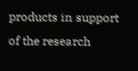products in support of the research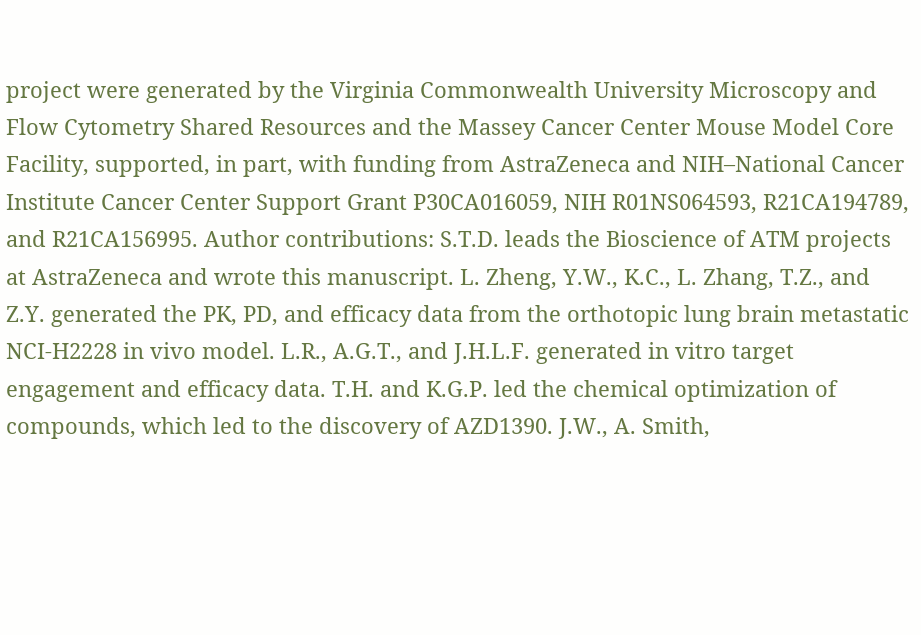project were generated by the Virginia Commonwealth University Microscopy and Flow Cytometry Shared Resources and the Massey Cancer Center Mouse Model Core Facility, supported, in part, with funding from AstraZeneca and NIH–National Cancer Institute Cancer Center Support Grant P30CA016059, NIH R01NS064593, R21CA194789, and R21CA156995. Author contributions: S.T.D. leads the Bioscience of ATM projects at AstraZeneca and wrote this manuscript. L. Zheng, Y.W., K.C., L. Zhang, T.Z., and Z.Y. generated the PK, PD, and efficacy data from the orthotopic lung brain metastatic NCI-H2228 in vivo model. L.R., A.G.T., and J.H.L.F. generated in vitro target engagement and efficacy data. T.H. and K.G.P. led the chemical optimization of compounds, which led to the discovery of AZD1390. J.W., A. Smith,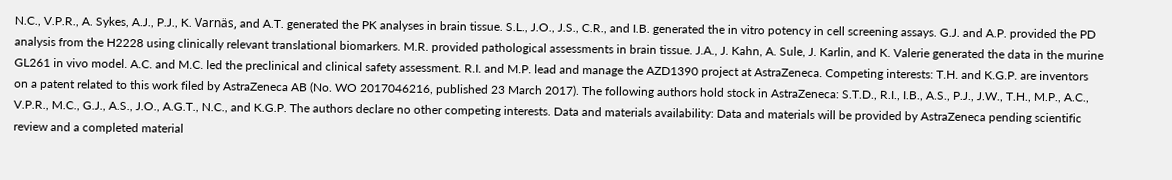N.C., V.P.R., A. Sykes, A.J., P.J., K. Varnäs, and A.T. generated the PK analyses in brain tissue. S.L., J.O., J.S., C.R., and I.B. generated the in vitro potency in cell screening assays. G.J. and A.P. provided the PD analysis from the H2228 using clinically relevant translational biomarkers. M.R. provided pathological assessments in brain tissue. J.A., J. Kahn, A. Sule, J. Karlin, and K. Valerie generated the data in the murine GL261 in vivo model. A.C. and M.C. led the preclinical and clinical safety assessment. R.I. and M.P. lead and manage the AZD1390 project at AstraZeneca. Competing interests: T.H. and K.G.P. are inventors on a patent related to this work filed by AstraZeneca AB (No. WO 2017046216, published 23 March 2017). The following authors hold stock in AstraZeneca: S.T.D., R.I., I.B., A.S., P.J., J.W., T.H., M.P., A.C., V.P.R., M.C., G.J., A.S., J.O., A.G.T., N.C., and K.G.P. The authors declare no other competing interests. Data and materials availability: Data and materials will be provided by AstraZeneca pending scientific review and a completed material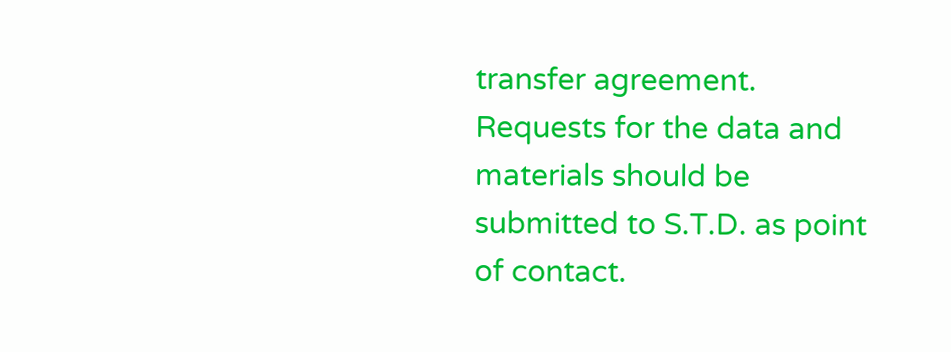transfer agreement. Requests for the data and materials should be submitted to S.T.D. as point of contact.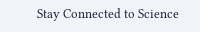Stay Connected to Science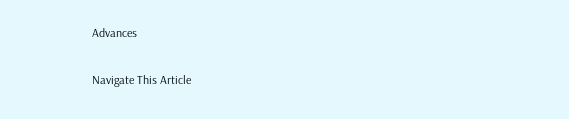Advances

Navigate This Article